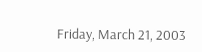Friday, March 21, 2003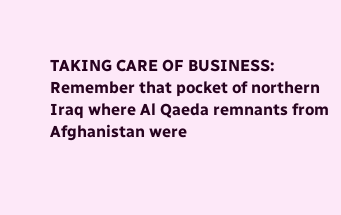TAKING CARE OF BUSINESS: Remember that pocket of northern Iraq where Al Qaeda remnants from Afghanistan were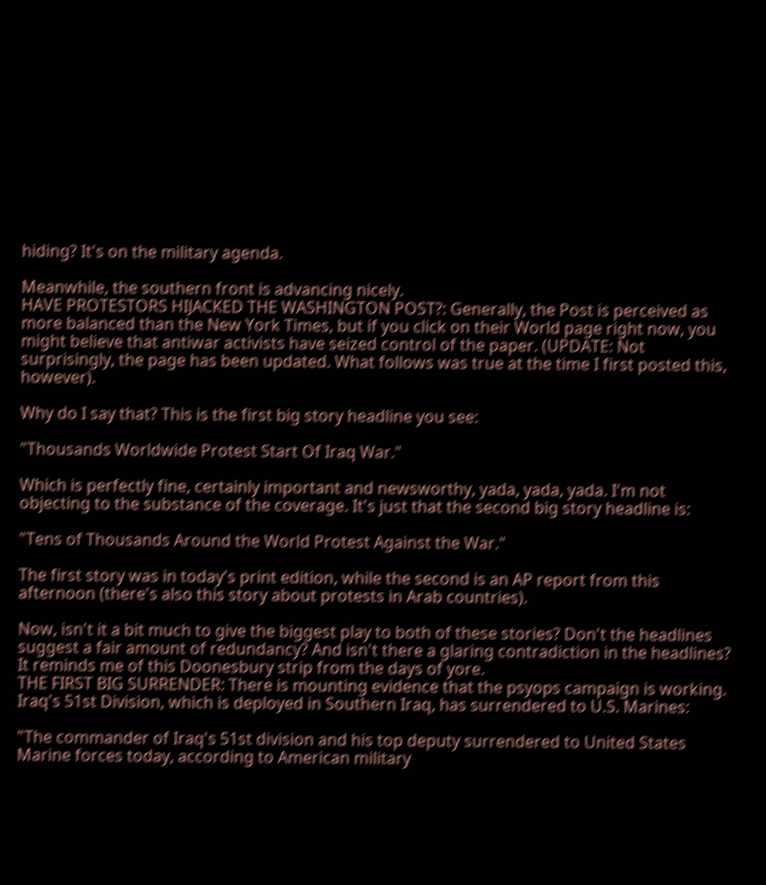hiding? It's on the military agenda.

Meanwhile, the southern front is advancing nicely.
HAVE PROTESTORS HIJACKED THE WASHINGTON POST?: Generally, the Post is perceived as more balanced than the New York Times, but if you click on their World page right now, you might believe that antiwar activists have seized control of the paper. (UPDATE: Not surprisingly, the page has been updated. What follows was true at the time I first posted this, however).

Why do I say that? This is the first big story headline you see:

"Thousands Worldwide Protest Start Of Iraq War."

Which is perfectly fine, certainly important and newsworthy, yada, yada, yada. I'm not objecting to the substance of the coverage. It's just that the second big story headline is:

"Tens of Thousands Around the World Protest Against the War."

The first story was in today's print edition, while the second is an AP report from this afternoon (there's also this story about protests in Arab countries).

Now, isn't it a bit much to give the biggest play to both of these stories? Don't the headlines suggest a fair amount of redundancy? And isn't there a glaring contradiction in the headlines? It reminds me of this Doonesbury strip from the days of yore.
THE FIRST BIG SURRENDER: There is mounting evidence that the psyops campaign is working. Iraq's 51st Division, which is deployed in Southern Iraq, has surrendered to U.S. Marines:

"The commander of Iraq's 51st division and his top deputy surrendered to United States Marine forces today, according to American military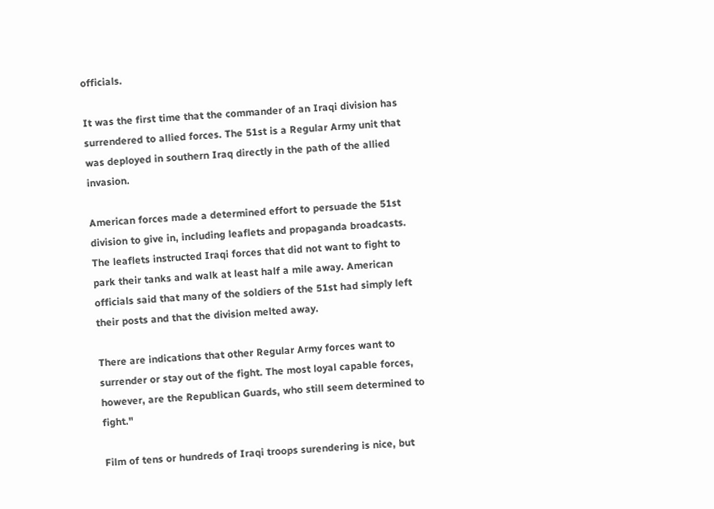officials.

It was the first time that the commander of an Iraqi division has surrendered to allied forces. The 51st is a Regular Army unit that was deployed in southern Iraq directly in the path of the allied invasion.

American forces made a determined effort to persuade the 51st division to give in, including leaflets and propaganda broadcasts. The leaflets instructed Iraqi forces that did not want to fight to park their tanks and walk at least half a mile away. American officials said that many of the soldiers of the 51st had simply left their posts and that the division melted away.

There are indications that other Regular Army forces want to surrender or stay out of the fight. The most loyal capable forces, however, are the Republican Guards, who still seem determined to fight."

Film of tens or hundreds of Iraqi troops surendering is nice, but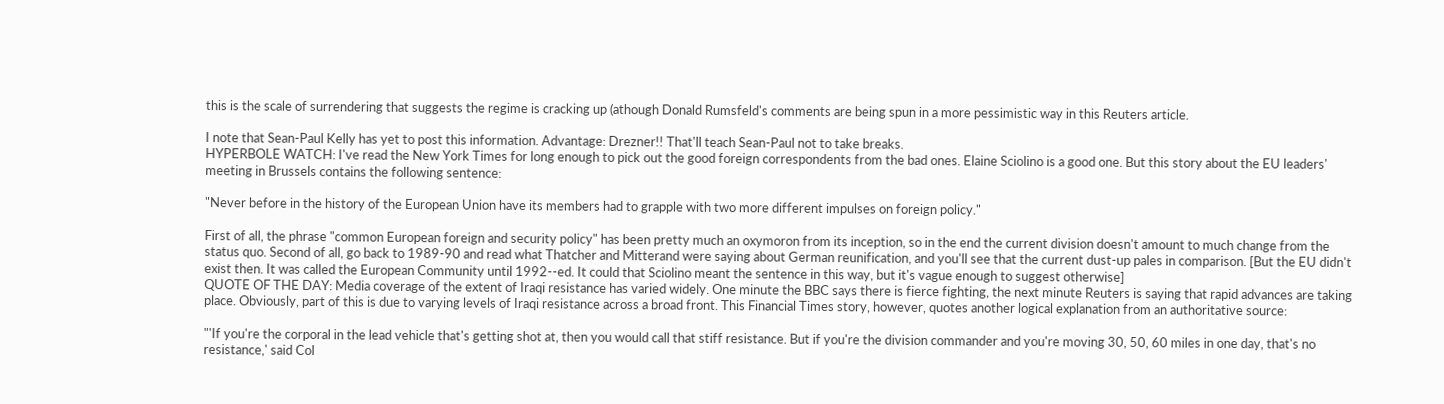this is the scale of surrendering that suggests the regime is cracking up (athough Donald Rumsfeld's comments are being spun in a more pessimistic way in this Reuters article.

I note that Sean-Paul Kelly has yet to post this information. Advantage: Drezner!! That'll teach Sean-Paul not to take breaks.
HYPERBOLE WATCH: I've read the New York Times for long enough to pick out the good foreign correspondents from the bad ones. Elaine Sciolino is a good one. But this story about the EU leaders' meeting in Brussels contains the following sentence:

"Never before in the history of the European Union have its members had to grapple with two more different impulses on foreign policy."

First of all, the phrase "common European foreign and security policy" has been pretty much an oxymoron from its inception, so in the end the current division doesn't amount to much change from the status quo. Second of all, go back to 1989-90 and read what Thatcher and Mitterand were saying about German reunification, and you'll see that the current dust-up pales in comparison. [But the EU didn't exist then. It was called the European Community until 1992--ed. It could that Sciolino meant the sentence in this way, but it's vague enough to suggest otherwise]
QUOTE OF THE DAY: Media coverage of the extent of Iraqi resistance has varied widely. One minute the BBC says there is fierce fighting, the next minute Reuters is saying that rapid advances are taking place. Obviously, part of this is due to varying levels of Iraqi resistance across a broad front. This Financial Times story, however, quotes another logical explanation from an authoritative source:

"'If you're the corporal in the lead vehicle that's getting shot at, then you would call that stiff resistance. But if you're the division commander and you're moving 30, 50, 60 miles in one day, that's no resistance,' said Col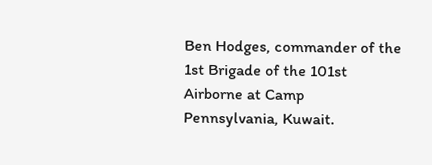Ben Hodges, commander of the 1st Brigade of the 101st Airborne at Camp Pennsylvania, Kuwait.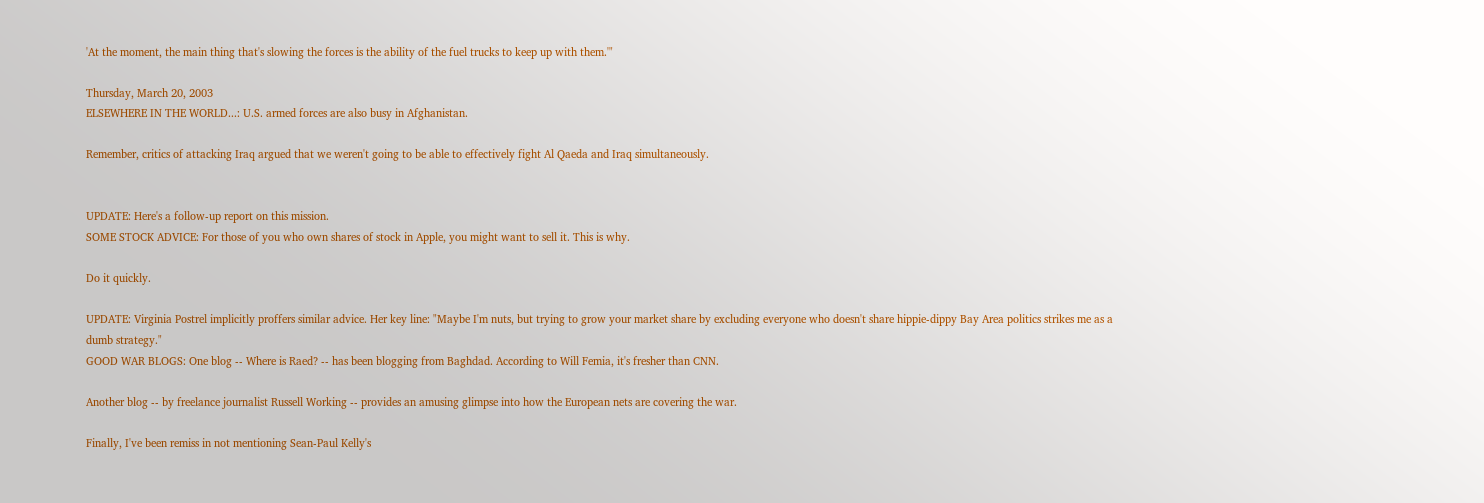'At the moment, the main thing that's slowing the forces is the ability of the fuel trucks to keep up with them.'"

Thursday, March 20, 2003
ELSEWHERE IN THE WORLD...: U.S. armed forces are also busy in Afghanistan.

Remember, critics of attacking Iraq argued that we weren't going to be able to effectively fight Al Qaeda and Iraq simultaneously.


UPDATE: Here's a follow-up report on this mission.
SOME STOCK ADVICE: For those of you who own shares of stock in Apple, you might want to sell it. This is why.

Do it quickly.

UPDATE: Virginia Postrel implicitly proffers similar advice. Her key line: "Maybe I'm nuts, but trying to grow your market share by excluding everyone who doesn't share hippie-dippy Bay Area politics strikes me as a dumb strategy."
GOOD WAR BLOGS: One blog -- Where is Raed? -- has been blogging from Baghdad. According to Will Femia, it's fresher than CNN.

Another blog -- by freelance journalist Russell Working -- provides an amusing glimpse into how the European nets are covering the war.

Finally, I've been remiss in not mentioning Sean-Paul Kelly's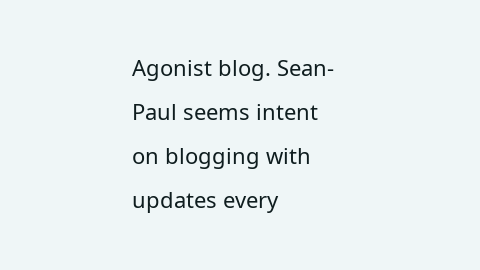Agonist blog. Sean-Paul seems intent on blogging with updates every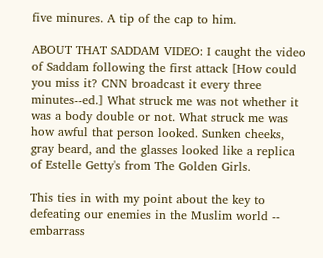five minures. A tip of the cap to him.

ABOUT THAT SADDAM VIDEO: I caught the video of Saddam following the first attack [How could you miss it? CNN broadcast it every three minutes--ed.] What struck me was not whether it was a body double or not. What struck me was how awful that person looked. Sunken cheeks, gray beard, and the glasses looked like a replica of Estelle Getty's from The Golden Girls.

This ties in with my point about the key to defeating our enemies in the Muslim world -- embarrass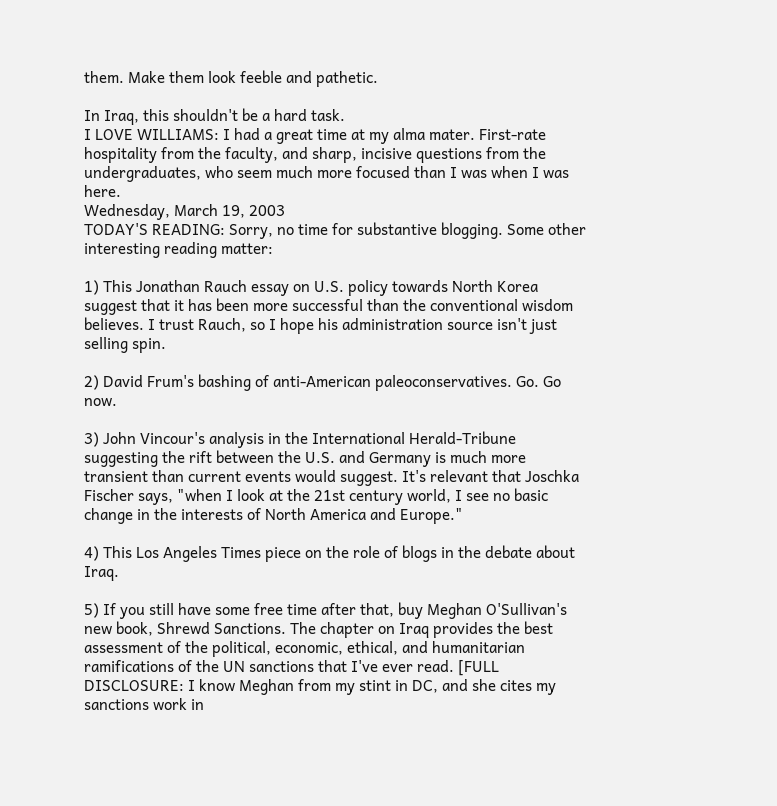them. Make them look feeble and pathetic.

In Iraq, this shouldn't be a hard task.
I LOVE WILLIAMS: I had a great time at my alma mater. First-rate hospitality from the faculty, and sharp, incisive questions from the undergraduates, who seem much more focused than I was when I was here.
Wednesday, March 19, 2003
TODAY'S READING: Sorry, no time for substantive blogging. Some other interesting reading matter:

1) This Jonathan Rauch essay on U.S. policy towards North Korea suggest that it has been more successful than the conventional wisdom believes. I trust Rauch, so I hope his administration source isn't just selling spin.

2) David Frum's bashing of anti-American paleoconservatives. Go. Go now.

3) John Vincour's analysis in the International Herald-Tribune suggesting the rift between the U.S. and Germany is much more transient than current events would suggest. It's relevant that Joschka Fischer says, "when I look at the 21st century world, I see no basic change in the interests of North America and Europe."

4) This Los Angeles Times piece on the role of blogs in the debate about Iraq.

5) If you still have some free time after that, buy Meghan O'Sullivan's new book, Shrewd Sanctions. The chapter on Iraq provides the best assessment of the political, economic, ethical, and humanitarian ramifications of the UN sanctions that I've ever read. [FULL DISCLOSURE: I know Meghan from my stint in DC, and she cites my sanctions work in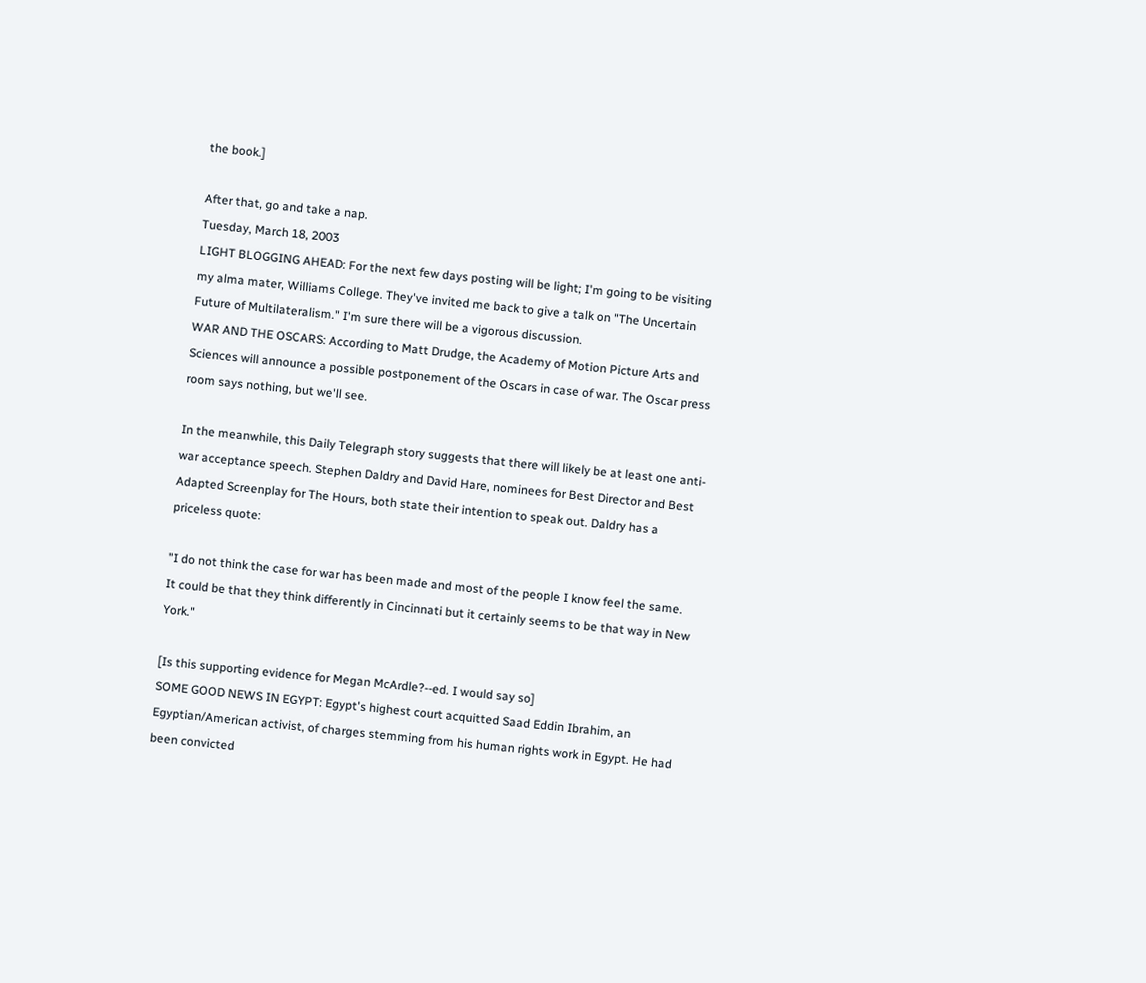the book.]

After that, go and take a nap.
Tuesday, March 18, 2003
LIGHT BLOGGING AHEAD: For the next few days posting will be light; I'm going to be visiting my alma mater, Williams College. They've invited me back to give a talk on "The Uncertain Future of Multilateralism." I'm sure there will be a vigorous discussion.
WAR AND THE OSCARS: According to Matt Drudge, the Academy of Motion Picture Arts and Sciences will announce a possible postponement of the Oscars in case of war. The Oscar press room says nothing, but we'll see.

In the meanwhile, this Daily Telegraph story suggests that there will likely be at least one anti-war acceptance speech. Stephen Daldry and David Hare, nominees for Best Director and Best Adapted Screenplay for The Hours, both state their intention to speak out. Daldry has a priceless quote:

"I do not think the case for war has been made and most of the people I know feel the same. It could be that they think differently in Cincinnati but it certainly seems to be that way in New York."

[Is this supporting evidence for Megan McArdle?--ed. I would say so]
SOME GOOD NEWS IN EGYPT: Egypt's highest court acquitted Saad Eddin Ibrahim, an Egyptian/American activist, of charges stemming from his human rights work in Egypt. He had been convicted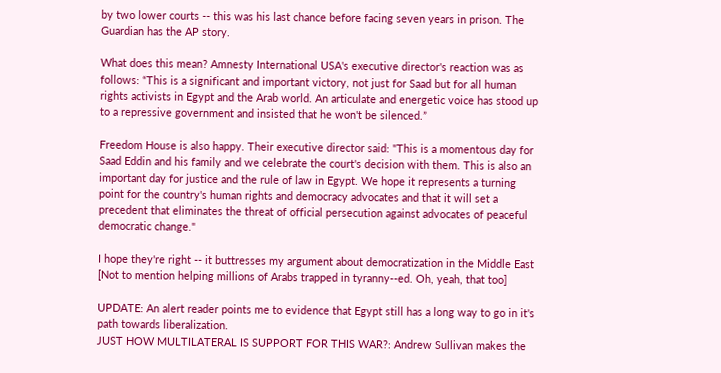by two lower courts -- this was his last chance before facing seven years in prison. The Guardian has the AP story.

What does this mean? Amnesty International USA's executive director's reaction was as follows: “This is a significant and important victory, not just for Saad but for all human rights activists in Egypt and the Arab world. An articulate and energetic voice has stood up to a repressive government and insisted that he won't be silenced.”

Freedom House is also happy. Their executive director said: "This is a momentous day for Saad Eddin and his family and we celebrate the court's decision with them. This is also an important day for justice and the rule of law in Egypt. We hope it represents a turning point for the country's human rights and democracy advocates and that it will set a precedent that eliminates the threat of official persecution against advocates of peaceful democratic change."

I hope they're right -- it buttresses my argument about democratization in the Middle East [Not to mention helping millions of Arabs trapped in tyranny--ed. Oh, yeah, that too]

UPDATE: An alert reader points me to evidence that Egypt still has a long way to go in it's path towards liberalization.
JUST HOW MULTILATERAL IS SUPPORT FOR THIS WAR?: Andrew Sullivan makes the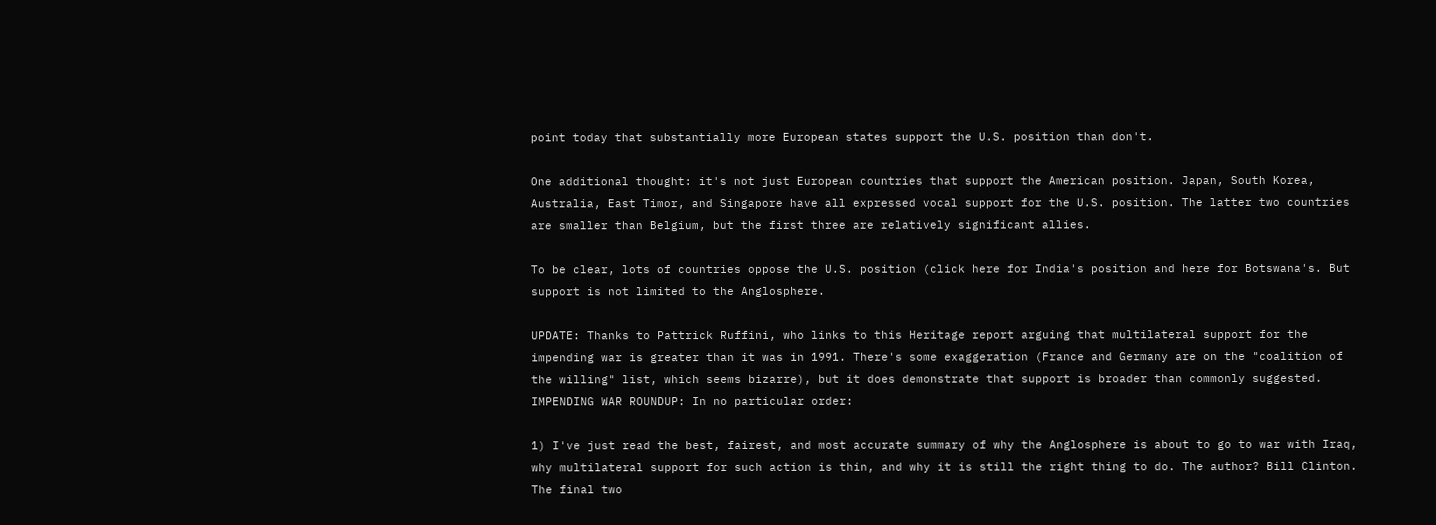point today that substantially more European states support the U.S. position than don't.

One additional thought: it's not just European countries that support the American position. Japan, South Korea, Australia, East Timor, and Singapore have all expressed vocal support for the U.S. position. The latter two countries are smaller than Belgium, but the first three are relatively significant allies.

To be clear, lots of countries oppose the U.S. position (click here for India's position and here for Botswana's. But support is not limited to the Anglosphere.

UPDATE: Thanks to Pattrick Ruffini, who links to this Heritage report arguing that multilateral support for the impending war is greater than it was in 1991. There's some exaggeration (France and Germany are on the "coalition of the willing" list, which seems bizarre), but it does demonstrate that support is broader than commonly suggested.
IMPENDING WAR ROUNDUP: In no particular order:

1) I've just read the best, fairest, and most accurate summary of why the Anglosphere is about to go to war with Iraq, why multilateral support for such action is thin, and why it is still the right thing to do. The author? Bill Clinton. The final two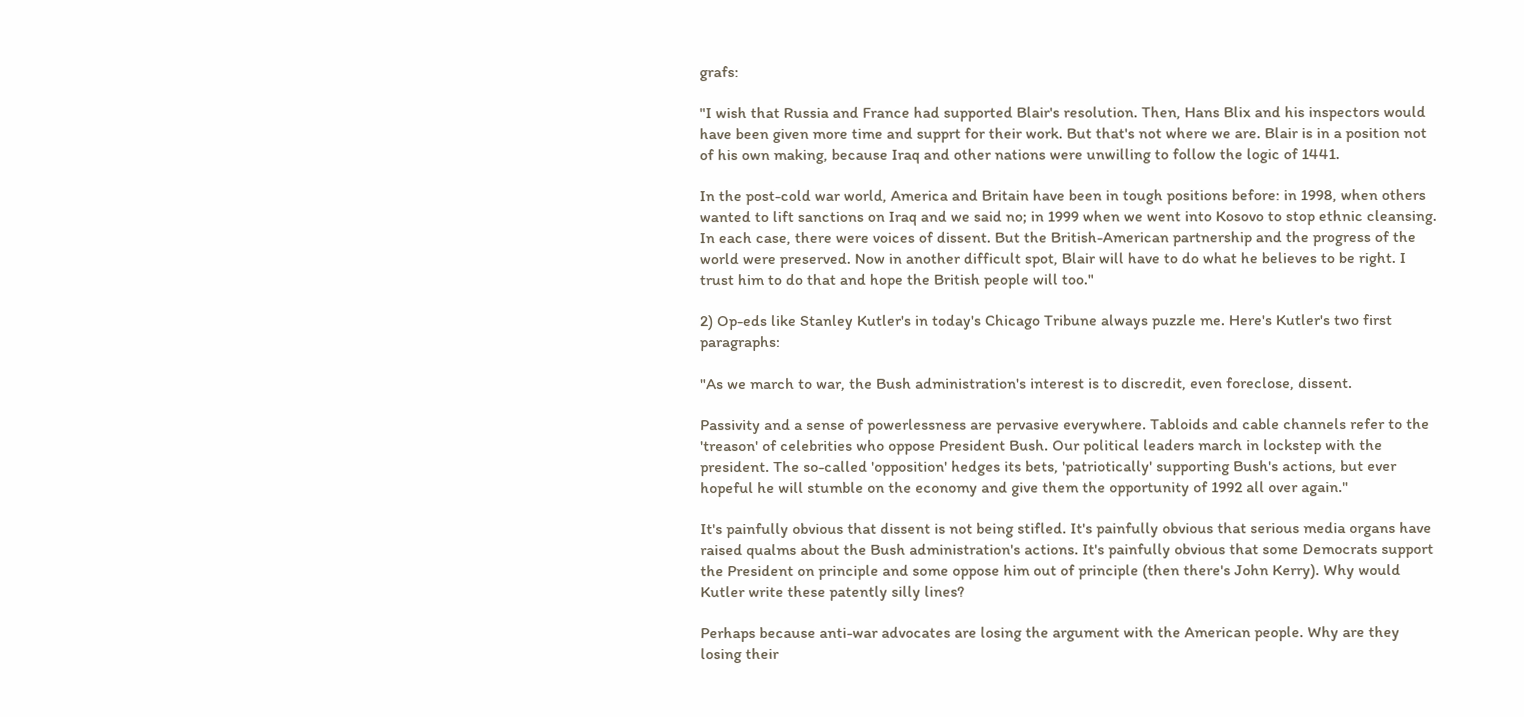grafs:

"I wish that Russia and France had supported Blair's resolution. Then, Hans Blix and his inspectors would have been given more time and supprt for their work. But that's not where we are. Blair is in a position not of his own making, because Iraq and other nations were unwilling to follow the logic of 1441.

In the post-cold war world, America and Britain have been in tough positions before: in 1998, when others wanted to lift sanctions on Iraq and we said no; in 1999 when we went into Kosovo to stop ethnic cleansing. In each case, there were voices of dissent. But the British-American partnership and the progress of the world were preserved. Now in another difficult spot, Blair will have to do what he believes to be right. I trust him to do that and hope the British people will too."

2) Op-eds like Stanley Kutler's in today's Chicago Tribune always puzzle me. Here's Kutler's two first paragraphs:

"As we march to war, the Bush administration's interest is to discredit, even foreclose, dissent.

Passivity and a sense of powerlessness are pervasive everywhere. Tabloids and cable channels refer to the 'treason' of celebrities who oppose President Bush. Our political leaders march in lockstep with the president. The so-called 'opposition' hedges its bets, 'patriotically' supporting Bush's actions, but ever hopeful he will stumble on the economy and give them the opportunity of 1992 all over again."

It's painfully obvious that dissent is not being stifled. It's painfully obvious that serious media organs have raised qualms about the Bush administration's actions. It's painfully obvious that some Democrats support the President on principle and some oppose him out of principle (then there's John Kerry). Why would Kutler write these patently silly lines?

Perhaps because anti-war advocates are losing the argument with the American people. Why are they losing their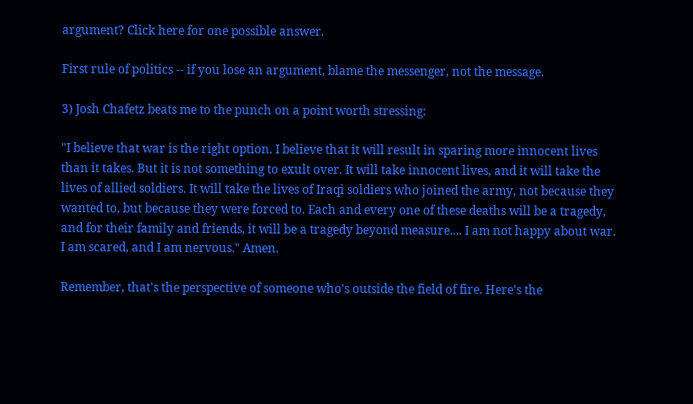argument? Click here for one possible answer.

First rule of politics -- if you lose an argument, blame the messenger, not the message.

3) Josh Chafetz beats me to the punch on a point worth stressing:

"I believe that war is the right option. I believe that it will result in sparing more innocent lives than it takes. But it is not something to exult over. It will take innocent lives, and it will take the lives of allied soldiers. It will take the lives of Iraqi soldiers who joined the army, not because they wanted to, but because they were forced to. Each and every one of these deaths will be a tragedy, and for their family and friends, it will be a tragedy beyond measure.... I am not happy about war. I am scared, and I am nervous." Amen.

Remember, that's the perspective of someone who's outside the field of fire. Here's the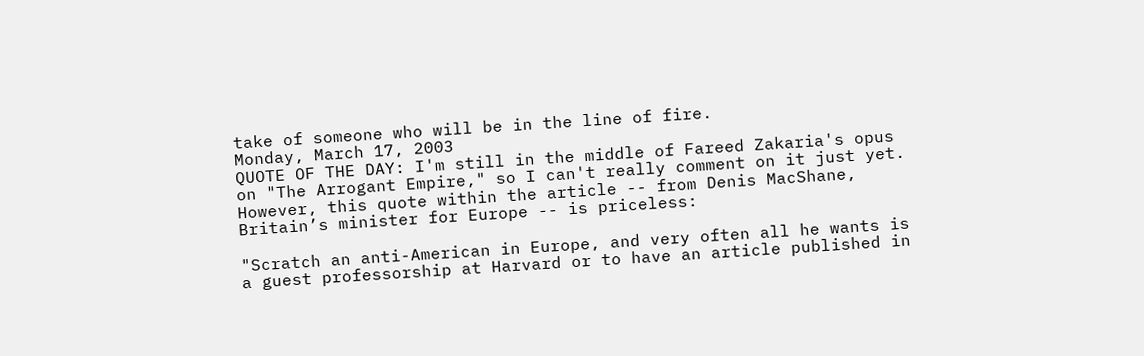take of someone who will be in the line of fire.
Monday, March 17, 2003
QUOTE OF THE DAY: I'm still in the middle of Fareed Zakaria's opus on "The Arrogant Empire," so I can't really comment on it just yet. However, this quote within the article -- from Denis MacShane, Britain’s minister for Europe -- is priceless:

"Scratch an anti-American in Europe, and very often all he wants is a guest professorship at Harvard or to have an article published in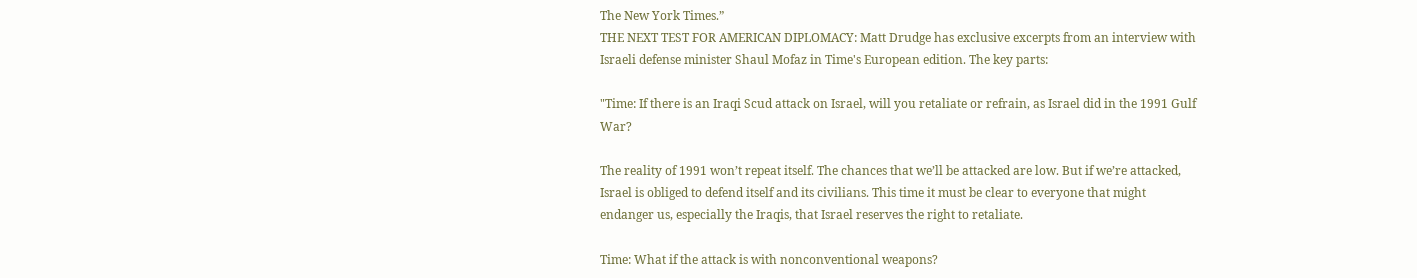The New York Times.”
THE NEXT TEST FOR AMERICAN DIPLOMACY: Matt Drudge has exclusive excerpts from an interview with Israeli defense minister Shaul Mofaz in Time's European edition. The key parts:

"Time: If there is an Iraqi Scud attack on Israel, will you retaliate or refrain, as Israel did in the 1991 Gulf War?

The reality of 1991 won’t repeat itself. The chances that we’ll be attacked are low. But if we’re attacked, Israel is obliged to defend itself and its civilians. This time it must be clear to everyone that might endanger us, especially the Iraqis, that Israel reserves the right to retaliate.

Time: What if the attack is with nonconventional weapons?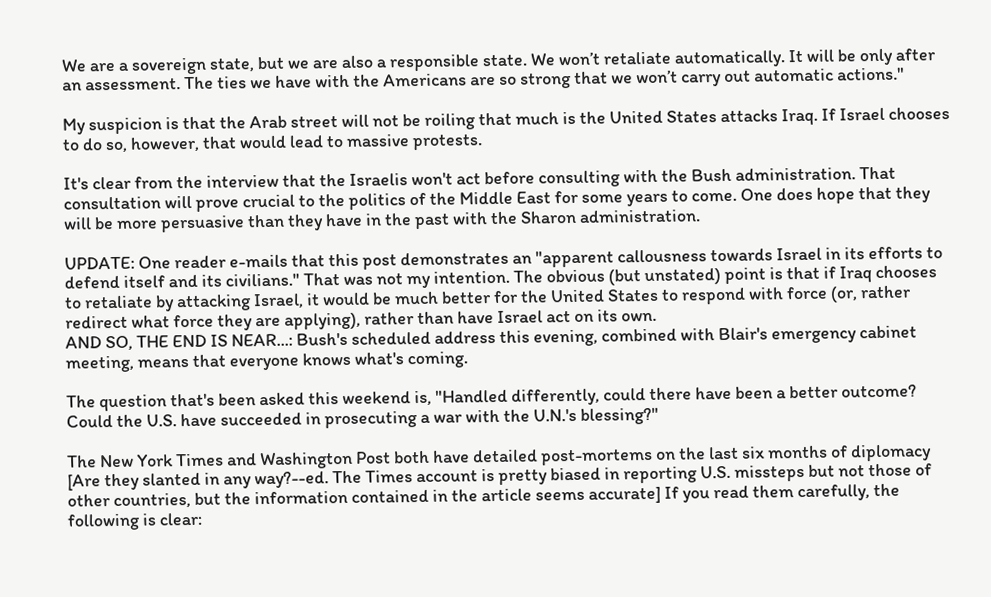We are a sovereign state, but we are also a responsible state. We won’t retaliate automatically. It will be only after an assessment. The ties we have with the Americans are so strong that we won’t carry out automatic actions."

My suspicion is that the Arab street will not be roiling that much is the United States attacks Iraq. If Israel chooses to do so, however, that would lead to massive protests.

It's clear from the interview that the Israelis won't act before consulting with the Bush administration. That consultation will prove crucial to the politics of the Middle East for some years to come. One does hope that they will be more persuasive than they have in the past with the Sharon administration.

UPDATE: One reader e-mails that this post demonstrates an "apparent callousness towards Israel in its efforts to defend itself and its civilians." That was not my intention. The obvious (but unstated) point is that if Iraq chooses to retaliate by attacking Israel, it would be much better for the United States to respond with force (or, rather redirect what force they are applying), rather than have Israel act on its own.
AND SO, THE END IS NEAR...: Bush's scheduled address this evening, combined with Blair's emergency cabinet meeting, means that everyone knows what's coming.

The question that's been asked this weekend is, "Handled differently, could there have been a better outcome? Could the U.S. have succeeded in prosecuting a war with the U.N.'s blessing?"

The New York Times and Washington Post both have detailed post-mortems on the last six months of diplomacy [Are they slanted in any way?--ed. The Times account is pretty biased in reporting U.S. missteps but not those of other countries, but the information contained in the article seems accurate] If you read them carefully, the following is clear: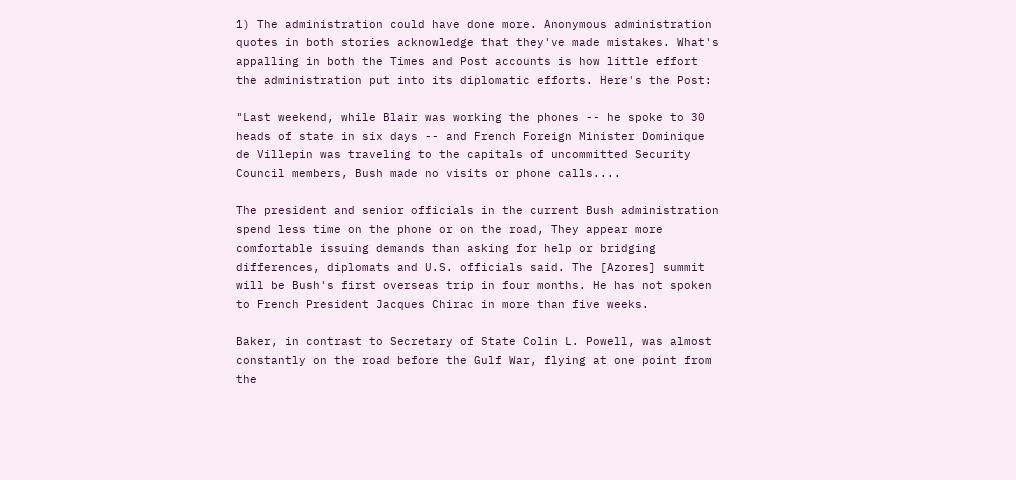1) The administration could have done more. Anonymous administration quotes in both stories acknowledge that they've made mistakes. What's appalling in both the Times and Post accounts is how little effort the administration put into its diplomatic efforts. Here's the Post:

"Last weekend, while Blair was working the phones -- he spoke to 30 heads of state in six days -- and French Foreign Minister Dominique de Villepin was traveling to the capitals of uncommitted Security Council members, Bush made no visits or phone calls....

The president and senior officials in the current Bush administration spend less time on the phone or on the road, They appear more comfortable issuing demands than asking for help or bridging differences, diplomats and U.S. officials said. The [Azores] summit will be Bush's first overseas trip in four months. He has not spoken to French President Jacques Chirac in more than five weeks.

Baker, in contrast to Secretary of State Colin L. Powell, was almost constantly on the road before the Gulf War, flying at one point from the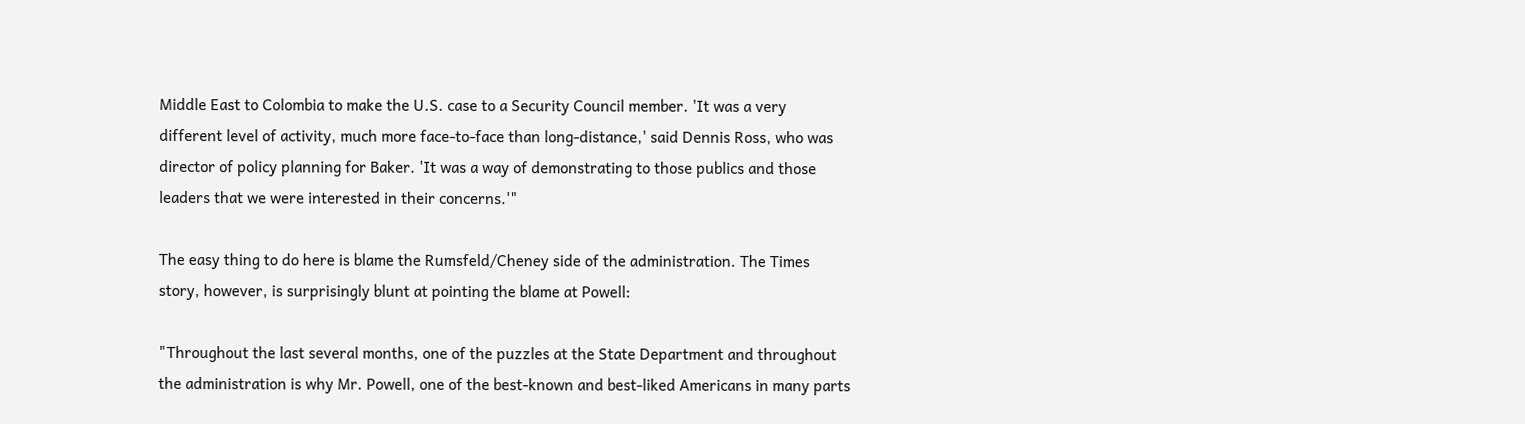Middle East to Colombia to make the U.S. case to a Security Council member. 'It was a very different level of activity, much more face-to-face than long-distance,' said Dennis Ross, who was director of policy planning for Baker. 'It was a way of demonstrating to those publics and those leaders that we were interested in their concerns.'"

The easy thing to do here is blame the Rumsfeld/Cheney side of the administration. The Times story, however, is surprisingly blunt at pointing the blame at Powell:

"Throughout the last several months, one of the puzzles at the State Department and throughout the administration is why Mr. Powell, one of the best-known and best-liked Americans in many parts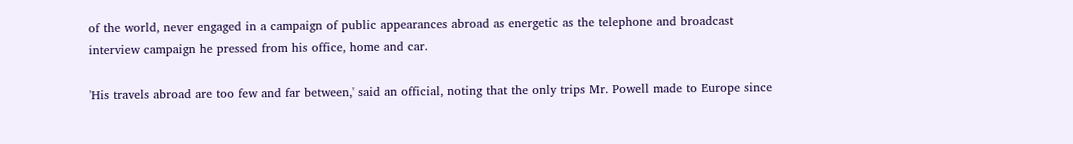of the world, never engaged in a campaign of public appearances abroad as energetic as the telephone and broadcast interview campaign he pressed from his office, home and car.

'His travels abroad are too few and far between,' said an official, noting that the only trips Mr. Powell made to Europe since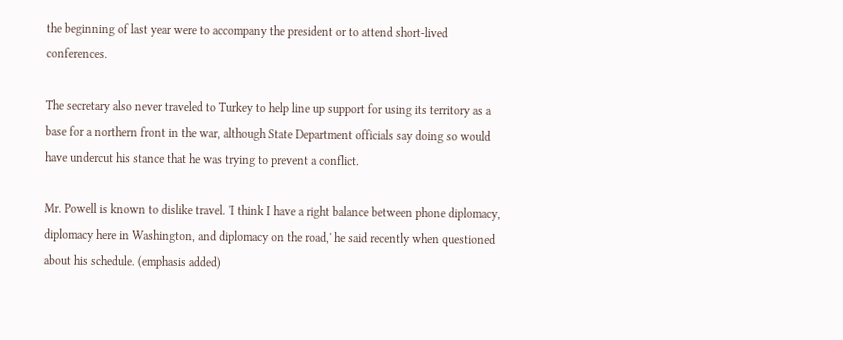the beginning of last year were to accompany the president or to attend short-lived conferences.

The secretary also never traveled to Turkey to help line up support for using its territory as a base for a northern front in the war, although State Department officials say doing so would have undercut his stance that he was trying to prevent a conflict.

Mr. Powell is known to dislike travel. 'I think I have a right balance between phone diplomacy, diplomacy here in Washington, and diplomacy on the road,' he said recently when questioned about his schedule. (emphasis added)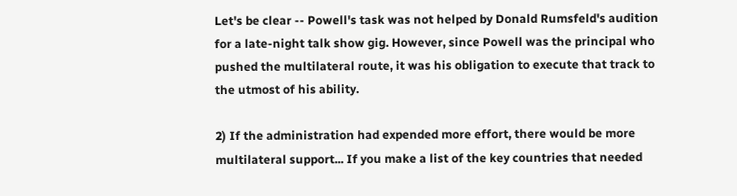Let's be clear -- Powell's task was not helped by Donald Rumsfeld's audition for a late-night talk show gig. However, since Powell was the principal who pushed the multilateral route, it was his obligation to execute that track to the utmost of his ability.

2) If the administration had expended more effort, there would be more multilateral support... If you make a list of the key countries that needed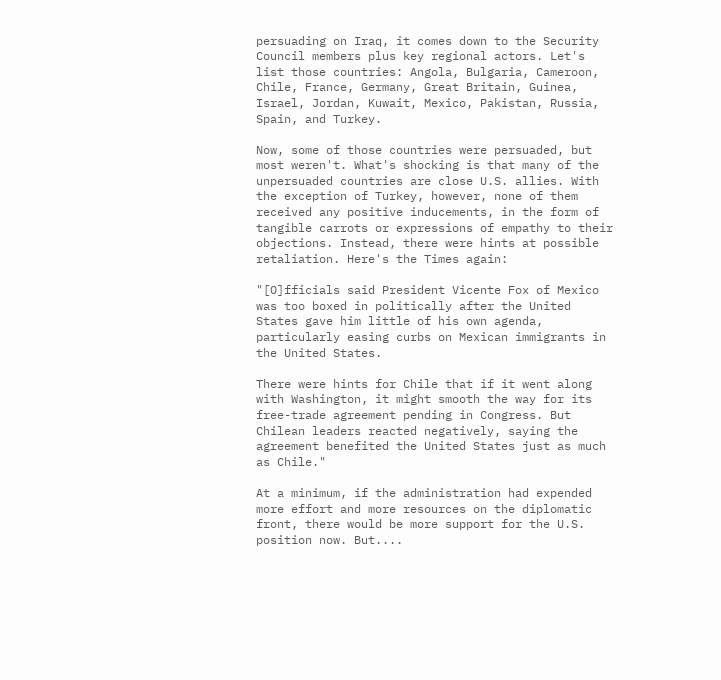persuading on Iraq, it comes down to the Security Council members plus key regional actors. Let's list those countries: Angola, Bulgaria, Cameroon, Chile, France, Germany, Great Britain, Guinea, Israel, Jordan, Kuwait, Mexico, Pakistan, Russia, Spain, and Turkey.

Now, some of those countries were persuaded, but most weren't. What's shocking is that many of the unpersuaded countries are close U.S. allies. With the exception of Turkey, however, none of them received any positive inducements, in the form of tangible carrots or expressions of empathy to their objections. Instead, there were hints at possible retaliation. Here's the Times again:

"[O]fficials said President Vicente Fox of Mexico was too boxed in politically after the United States gave him little of his own agenda, particularly easing curbs on Mexican immigrants in the United States.

There were hints for Chile that if it went along with Washington, it might smooth the way for its free-trade agreement pending in Congress. But Chilean leaders reacted negatively, saying the agreement benefited the United States just as much as Chile."

At a minimum, if the administration had expended more effort and more resources on the diplomatic front, there would be more support for the U.S. position now. But....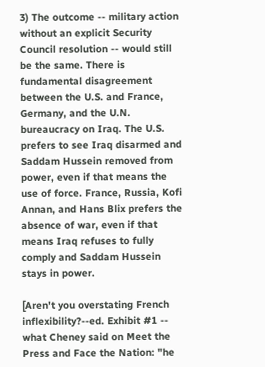3) The outcome -- military action without an explicit Security Council resolution -- would still be the same. There is fundamental disagreement between the U.S. and France, Germany, and the U.N. bureaucracy on Iraq. The U.S. prefers to see Iraq disarmed and Saddam Hussein removed from power, even if that means the use of force. France, Russia, Kofi Annan, and Hans Blix prefers the absence of war, even if that means Iraq refuses to fully comply and Saddam Hussein stays in power.

[Aren't you overstating French inflexibility?--ed. Exhibit #1 -- what Cheney said on Meet the Press and Face the Nation: "he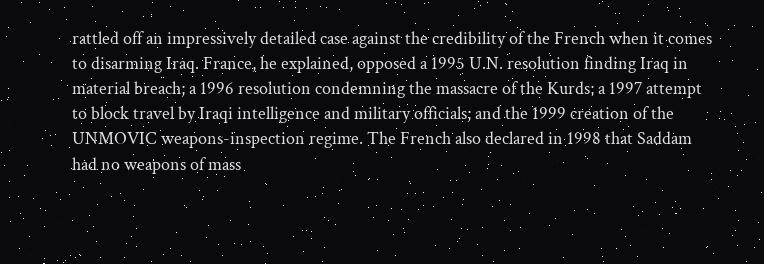rattled off an impressively detailed case against the credibility of the French when it comes to disarming Iraq. France, he explained, opposed a 1995 U.N. resolution finding Iraq in material breach; a 1996 resolution condemning the massacre of the Kurds; a 1997 attempt to block travel by Iraqi intelligence and military officials; and the 1999 creation of the UNMOVIC weapons-inspection regime. The French also declared in 1998 that Saddam had no weapons of mass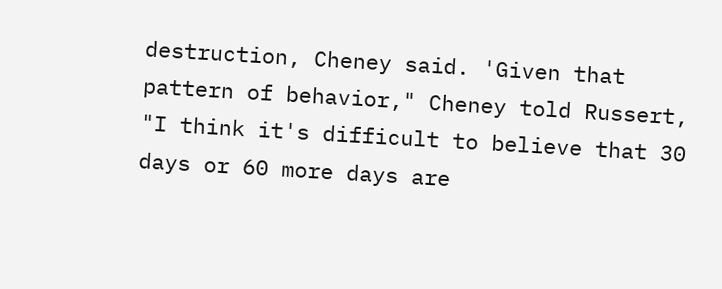destruction, Cheney said. 'Given that pattern of behavior," Cheney told Russert, "I think it's difficult to believe that 30 days or 60 more days are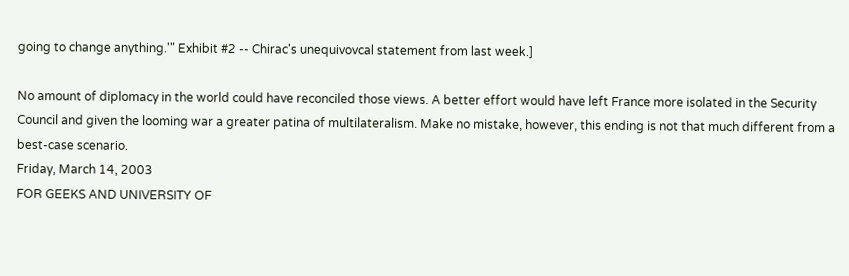going to change anything.'" Exhibit #2 -- Chirac's unequivovcal statement from last week.]

No amount of diplomacy in the world could have reconciled those views. A better effort would have left France more isolated in the Security Council and given the looming war a greater patina of multilateralism. Make no mistake, however, this ending is not that much different from a best-case scenario.
Friday, March 14, 2003
FOR GEEKS AND UNIVERSITY OF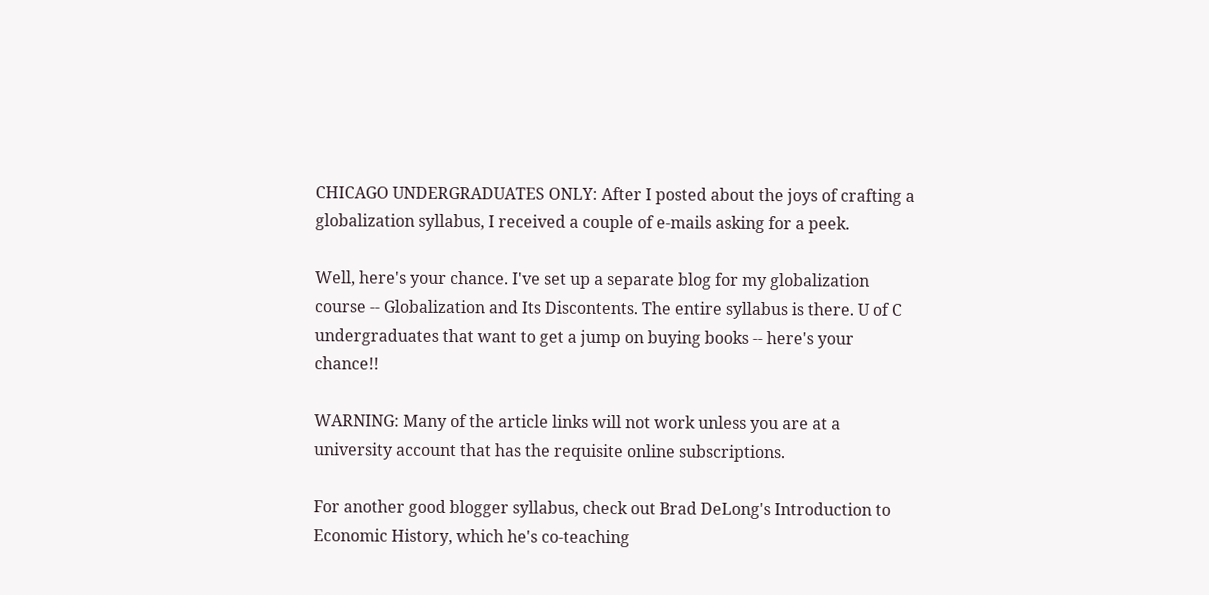CHICAGO UNDERGRADUATES ONLY: After I posted about the joys of crafting a globalization syllabus, I received a couple of e-mails asking for a peek.

Well, here's your chance. I've set up a separate blog for my globalization course -- Globalization and Its Discontents. The entire syllabus is there. U of C undergraduates that want to get a jump on buying books -- here's your chance!!

WARNING: Many of the article links will not work unless you are at a university account that has the requisite online subscriptions.

For another good blogger syllabus, check out Brad DeLong's Introduction to Economic History, which he's co-teaching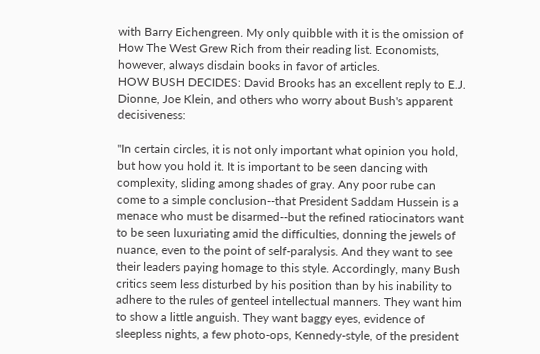with Barry Eichengreen. My only quibble with it is the omission of How The West Grew Rich from their reading list. Economists, however, always disdain books in favor of articles.
HOW BUSH DECIDES: David Brooks has an excellent reply to E.J. Dionne, Joe Klein, and others who worry about Bush's apparent decisiveness:

"In certain circles, it is not only important what opinion you hold, but how you hold it. It is important to be seen dancing with complexity, sliding among shades of gray. Any poor rube can come to a simple conclusion--that President Saddam Hussein is a menace who must be disarmed--but the refined ratiocinators want to be seen luxuriating amid the difficulties, donning the jewels of nuance, even to the point of self-paralysis. And they want to see their leaders paying homage to this style. Accordingly, many Bush critics seem less disturbed by his position than by his inability to adhere to the rules of genteel intellectual manners. They want him to show a little anguish. They want baggy eyes, evidence of sleepless nights, a few photo-ops, Kennedy-style, of the president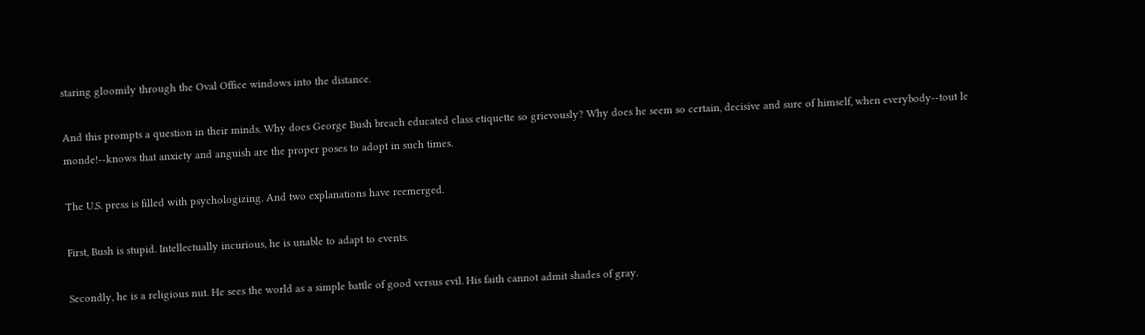staring gloomily through the Oval Office windows into the distance.

And this prompts a question in their minds. Why does George Bush breach educated class etiquette so grievously? Why does he seem so certain, decisive and sure of himself, when everybody--tout le monde!--knows that anxiety and anguish are the proper poses to adopt in such times.

The U.S. press is filled with psychologizing. And two explanations have reemerged.

First, Bush is stupid. Intellectually incurious, he is unable to adapt to events.

Secondly, he is a religious nut. He sees the world as a simple battle of good versus evil. His faith cannot admit shades of gray.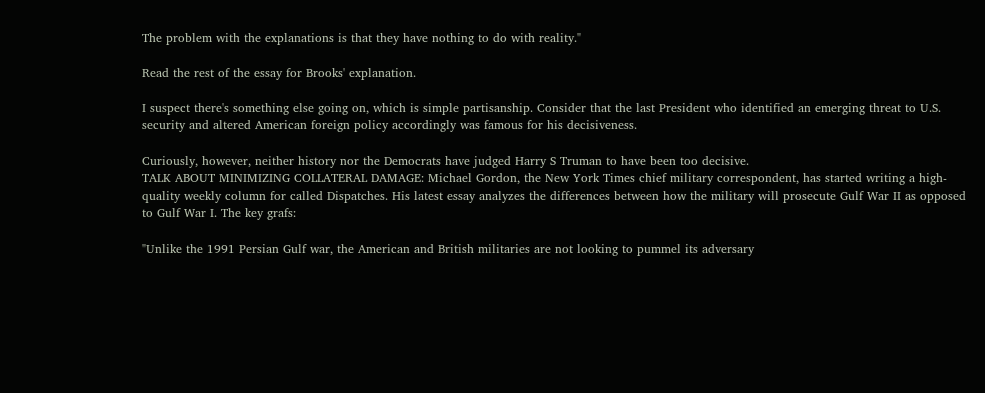The problem with the explanations is that they have nothing to do with reality."

Read the rest of the essay for Brooks' explanation.

I suspect there's something else going on, which is simple partisanship. Consider that the last President who identified an emerging threat to U.S. security and altered American foreign policy accordingly was famous for his decisiveness.

Curiously, however, neither history nor the Democrats have judged Harry S Truman to have been too decisive.
TALK ABOUT MINIMIZING COLLATERAL DAMAGE: Michael Gordon, the New York Times chief military correspondent, has started writing a high-quality weekly column for called Dispatches. His latest essay analyzes the differences between how the military will prosecute Gulf War II as opposed to Gulf War I. The key grafs:

"Unlike the 1991 Persian Gulf war, the American and British militaries are not looking to pummel its adversary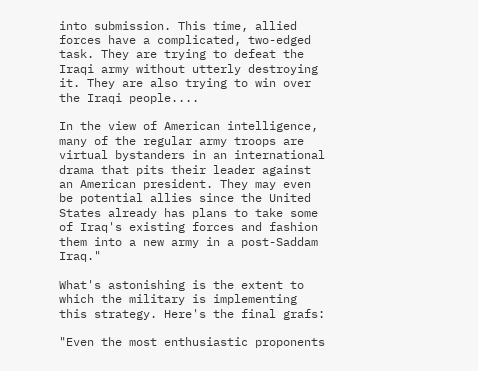into submission. This time, allied forces have a complicated, two-edged task. They are trying to defeat the Iraqi army without utterly destroying it. They are also trying to win over the Iraqi people....

In the view of American intelligence, many of the regular army troops are virtual bystanders in an international drama that pits their leader against an American president. They may even be potential allies since the United States already has plans to take some of Iraq's existing forces and fashion them into a new army in a post-Saddam Iraq."

What's astonishing is the extent to which the military is implementing this strategy. Here's the final grafs:

"Even the most enthusiastic proponents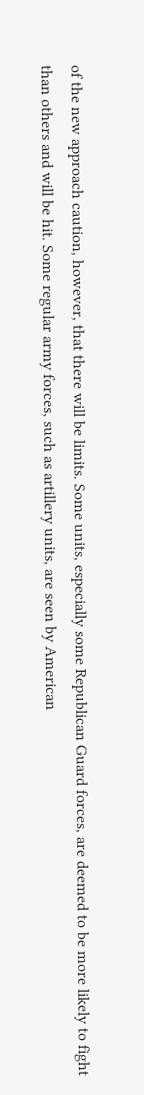of the new approach caution, however, that there will be limits. Some units, especially some Republican Guard forces, are deemed to be more likely to fight than others and will be hit. Some regular army forces, such as artillery units, are seen by American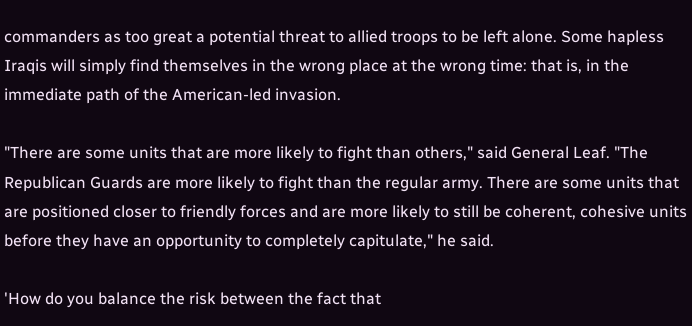commanders as too great a potential threat to allied troops to be left alone. Some hapless Iraqis will simply find themselves in the wrong place at the wrong time: that is, in the immediate path of the American-led invasion.

"There are some units that are more likely to fight than others," said General Leaf. "The Republican Guards are more likely to fight than the regular army. There are some units that are positioned closer to friendly forces and are more likely to still be coherent, cohesive units before they have an opportunity to completely capitulate," he said.

'How do you balance the risk between the fact that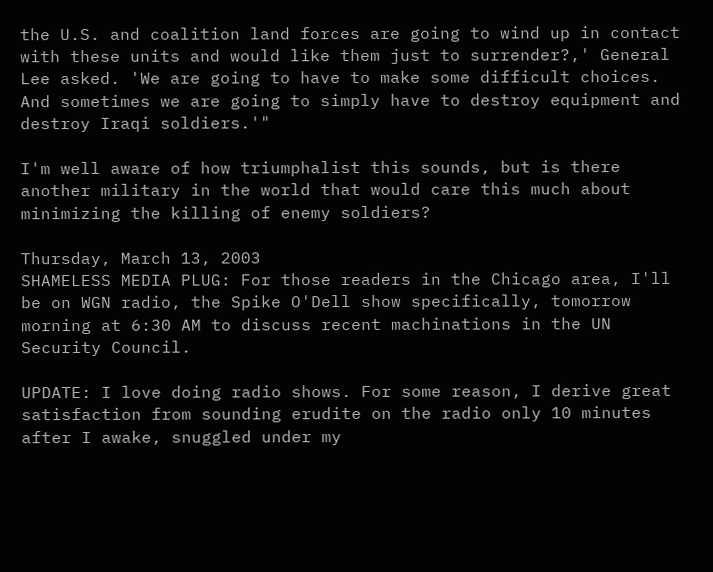the U.S. and coalition land forces are going to wind up in contact with these units and would like them just to surrender?,' General Lee asked. 'We are going to have to make some difficult choices. And sometimes we are going to simply have to destroy equipment and destroy Iraqi soldiers.'"

I'm well aware of how triumphalist this sounds, but is there another military in the world that would care this much about minimizing the killing of enemy soldiers?

Thursday, March 13, 2003
SHAMELESS MEDIA PLUG: For those readers in the Chicago area, I'll be on WGN radio, the Spike O'Dell show specifically, tomorrow morning at 6:30 AM to discuss recent machinations in the UN Security Council.

UPDATE: I love doing radio shows. For some reason, I derive great satisfaction from sounding erudite on the radio only 10 minutes after I awake, snuggled under my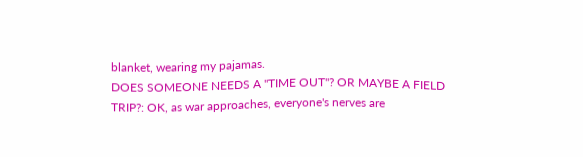blanket, wearing my pajamas.
DOES SOMEONE NEEDS A "TIME OUT"? OR MAYBE A FIELD TRIP?: OK, as war approaches, everyone's nerves are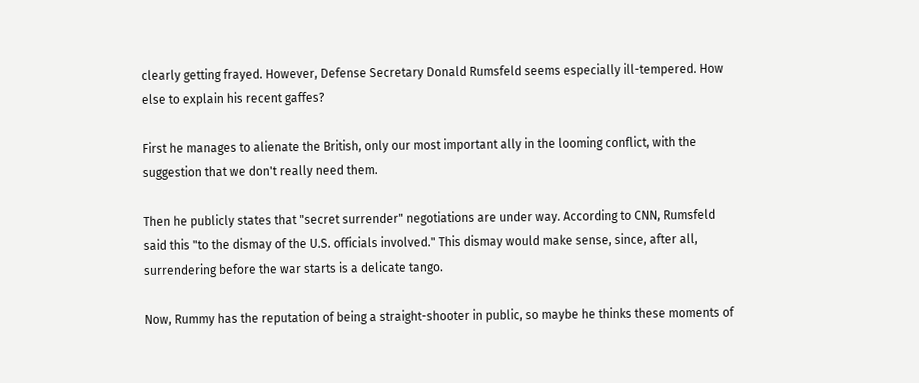clearly getting frayed. However, Defense Secretary Donald Rumsfeld seems especially ill-tempered. How else to explain his recent gaffes?

First he manages to alienate the British, only our most important ally in the looming conflict, with the suggestion that we don't really need them.

Then he publicly states that "secret surrender" negotiations are under way. According to CNN, Rumsfeld said this "to the dismay of the U.S. officials involved." This dismay would make sense, since, after all, surrendering before the war starts is a delicate tango.

Now, Rummy has the reputation of being a straight-shooter in public, so maybe he thinks these moments of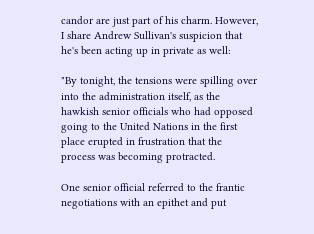candor are just part of his charm. However, I share Andrew Sullivan's suspicion that he's been acting up in private as well:

"By tonight, the tensions were spilling over into the administration itself, as the hawkish senior officials who had opposed going to the United Nations in the first place erupted in frustration that the process was becoming protracted.

One senior official referred to the frantic negotiations with an epithet and put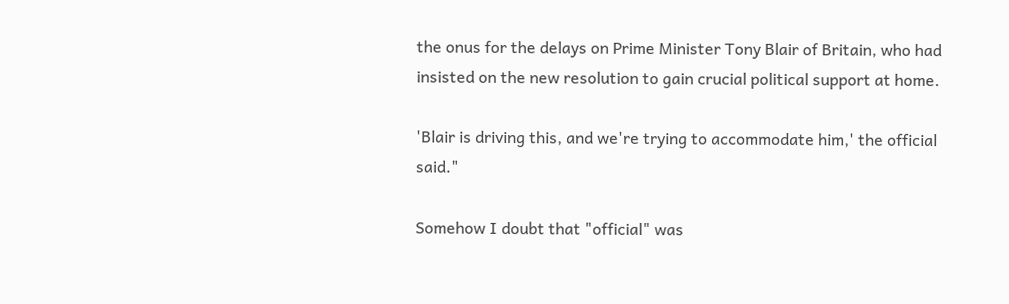the onus for the delays on Prime Minister Tony Blair of Britain, who had insisted on the new resolution to gain crucial political support at home.

'Blair is driving this, and we're trying to accommodate him,' the official said."

Somehow I doubt that "official" was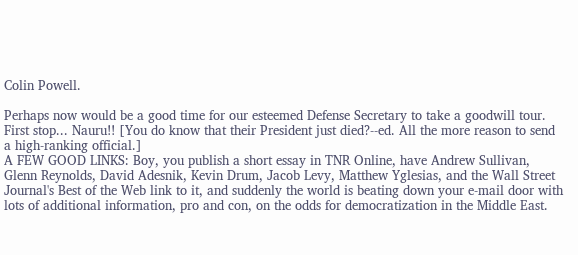Colin Powell.

Perhaps now would be a good time for our esteemed Defense Secretary to take a goodwill tour. First stop... Nauru!! [You do know that their President just died?--ed. All the more reason to send a high-ranking official.]
A FEW GOOD LINKS: Boy, you publish a short essay in TNR Online, have Andrew Sullivan, Glenn Reynolds, David Adesnik, Kevin Drum, Jacob Levy, Matthew Yglesias, and the Wall Street Journal's Best of the Web link to it, and suddenly the world is beating down your e-mail door with lots of additional information, pro and con, on the odds for democratization in the Middle East.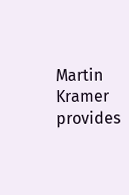Martin Kramer provides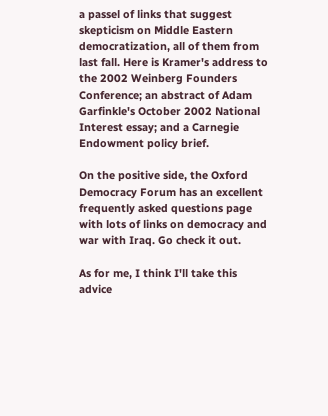a passel of links that suggest skepticism on Middle Eastern democratization, all of them from last fall. Here is Kramer's address to the 2002 Weinberg Founders Conference; an abstract of Adam Garfinkle's October 2002 National Interest essay; and a Carnegie Endowment policy brief.

On the positive side, the Oxford Democracy Forum has an excellent frequently asked questions page with lots of links on democracy and war with Iraq. Go check it out.

As for me, I think I'll take this advice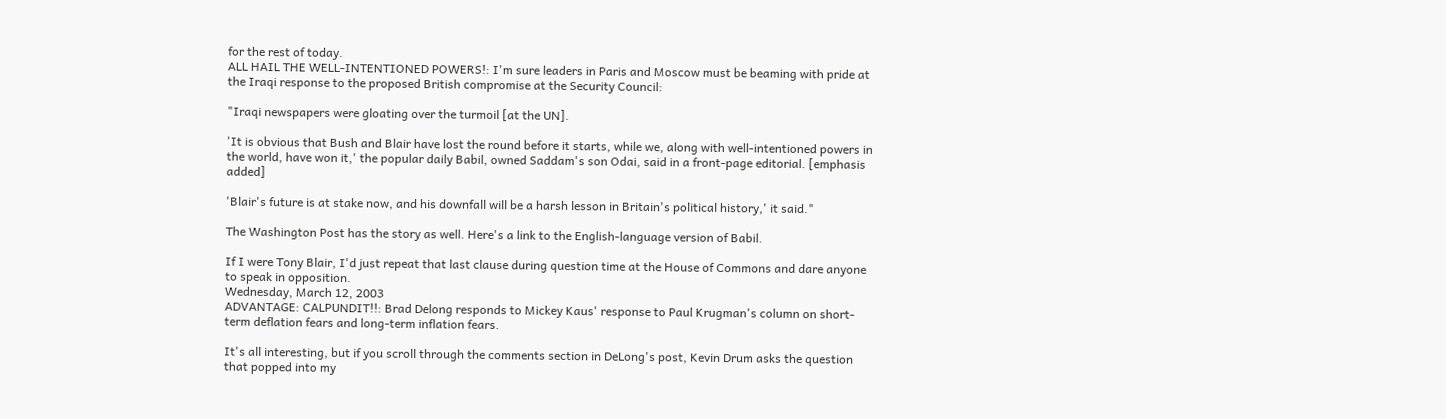for the rest of today.
ALL HAIL THE WELL-INTENTIONED POWERS!: I'm sure leaders in Paris and Moscow must be beaming with pride at the Iraqi response to the proposed British compromise at the Security Council:

"Iraqi newspapers were gloating over the turmoil [at the UN].

'It is obvious that Bush and Blair have lost the round before it starts, while we, along with well-intentioned powers in the world, have won it,' the popular daily Babil, owned Saddam's son Odai, said in a front-page editorial. [emphasis added]

'Blair's future is at stake now, and his downfall will be a harsh lesson in Britain's political history,' it said."

The Washington Post has the story as well. Here's a link to the English-language version of Babil.

If I were Tony Blair, I'd just repeat that last clause during question time at the House of Commons and dare anyone to speak in opposition.
Wednesday, March 12, 2003
ADVANTAGE: CALPUNDIT!!: Brad Delong responds to Mickey Kaus' response to Paul Krugman's column on short-term deflation fears and long-term inflation fears.

It's all interesting, but if you scroll through the comments section in DeLong's post, Kevin Drum asks the question that popped into my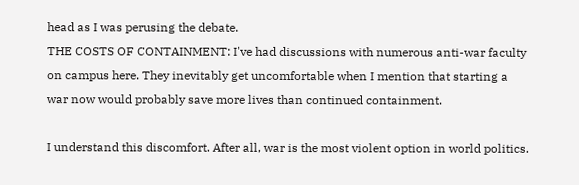head as I was perusing the debate.
THE COSTS OF CONTAINMENT: I've had discussions with numerous anti-war faculty on campus here. They inevitably get uncomfortable when I mention that starting a war now would probably save more lives than continued containment.

I understand this discomfort. After all, war is the most violent option in world politics.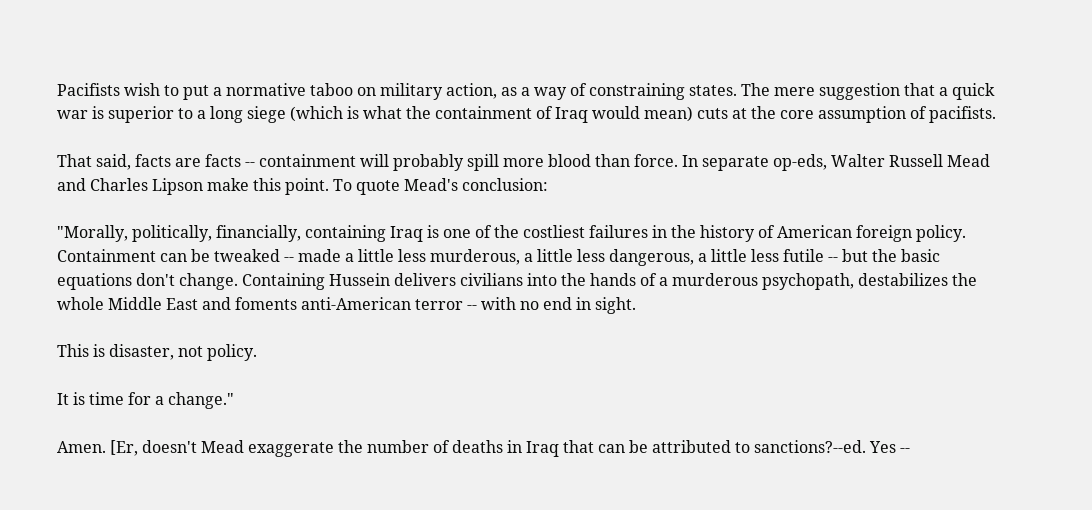Pacifists wish to put a normative taboo on military action, as a way of constraining states. The mere suggestion that a quick war is superior to a long siege (which is what the containment of Iraq would mean) cuts at the core assumption of pacifists.

That said, facts are facts -- containment will probably spill more blood than force. In separate op-eds, Walter Russell Mead and Charles Lipson make this point. To quote Mead's conclusion:

"Morally, politically, financially, containing Iraq is one of the costliest failures in the history of American foreign policy. Containment can be tweaked -- made a little less murderous, a little less dangerous, a little less futile -- but the basic equations don't change. Containing Hussein delivers civilians into the hands of a murderous psychopath, destabilizes the whole Middle East and foments anti-American terror -- with no end in sight.

This is disaster, not policy.

It is time for a change."

Amen. [Er, doesn't Mead exaggerate the number of deaths in Iraq that can be attributed to sanctions?--ed. Yes --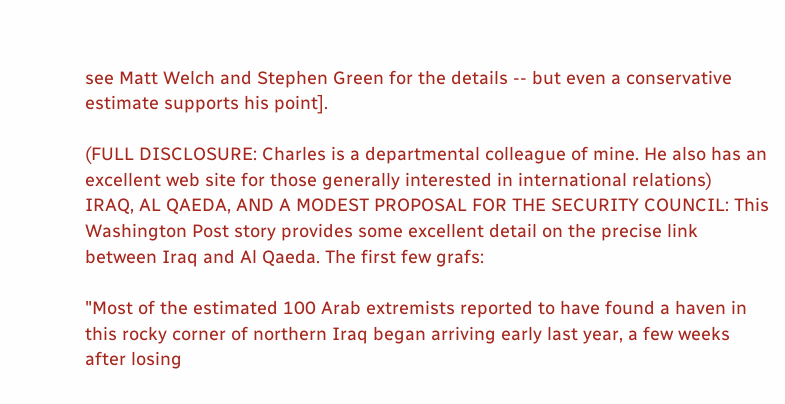see Matt Welch and Stephen Green for the details -- but even a conservative estimate supports his point].

(FULL DISCLOSURE: Charles is a departmental colleague of mine. He also has an excellent web site for those generally interested in international relations)
IRAQ, AL QAEDA, AND A MODEST PROPOSAL FOR THE SECURITY COUNCIL: This Washington Post story provides some excellent detail on the precise link between Iraq and Al Qaeda. The first few grafs:

"Most of the estimated 100 Arab extremists reported to have found a haven in this rocky corner of northern Iraq began arriving early last year, a few weeks after losing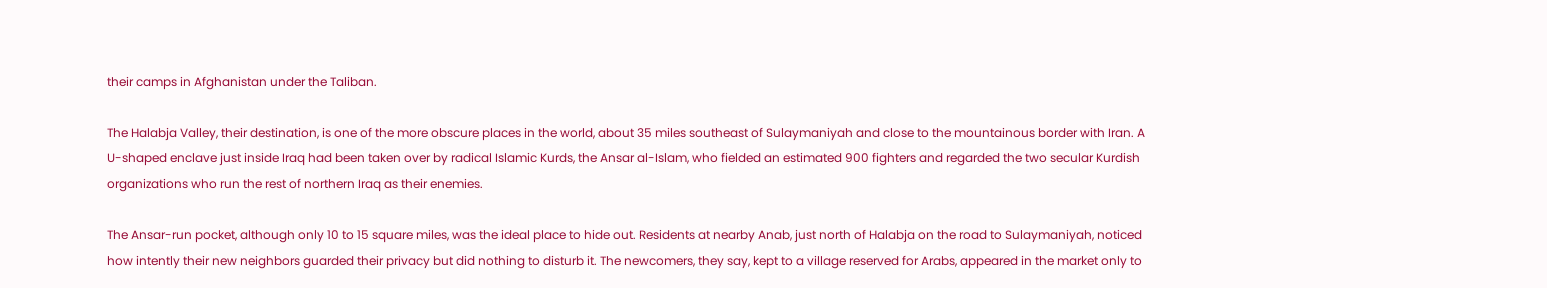their camps in Afghanistan under the Taliban.

The Halabja Valley, their destination, is one of the more obscure places in the world, about 35 miles southeast of Sulaymaniyah and close to the mountainous border with Iran. A U-shaped enclave just inside Iraq had been taken over by radical Islamic Kurds, the Ansar al-Islam, who fielded an estimated 900 fighters and regarded the two secular Kurdish organizations who run the rest of northern Iraq as their enemies.

The Ansar-run pocket, although only 10 to 15 square miles, was the ideal place to hide out. Residents at nearby Anab, just north of Halabja on the road to Sulaymaniyah, noticed how intently their new neighbors guarded their privacy but did nothing to disturb it. The newcomers, they say, kept to a village reserved for Arabs, appeared in the market only to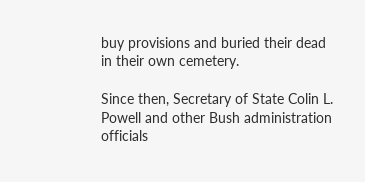buy provisions and buried their dead in their own cemetery.

Since then, Secretary of State Colin L. Powell and other Bush administration officials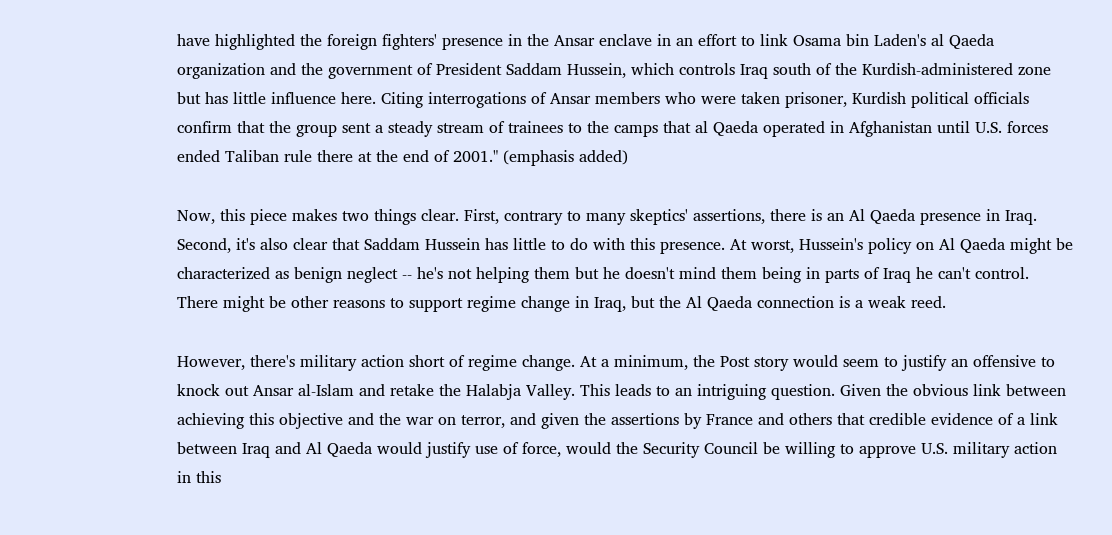have highlighted the foreign fighters' presence in the Ansar enclave in an effort to link Osama bin Laden's al Qaeda organization and the government of President Saddam Hussein, which controls Iraq south of the Kurdish-administered zone but has little influence here. Citing interrogations of Ansar members who were taken prisoner, Kurdish political officials confirm that the group sent a steady stream of trainees to the camps that al Qaeda operated in Afghanistan until U.S. forces ended Taliban rule there at the end of 2001." (emphasis added)

Now, this piece makes two things clear. First, contrary to many skeptics' assertions, there is an Al Qaeda presence in Iraq. Second, it's also clear that Saddam Hussein has little to do with this presence. At worst, Hussein's policy on Al Qaeda might be characterized as benign neglect -- he's not helping them but he doesn't mind them being in parts of Iraq he can't control. There might be other reasons to support regime change in Iraq, but the Al Qaeda connection is a weak reed.

However, there's military action short of regime change. At a minimum, the Post story would seem to justify an offensive to knock out Ansar al-Islam and retake the Halabja Valley. This leads to an intriguing question. Given the obvious link between achieving this objective and the war on terror, and given the assertions by France and others that credible evidence of a link between Iraq and Al Qaeda would justify use of force, would the Security Council be willing to approve U.S. military action in this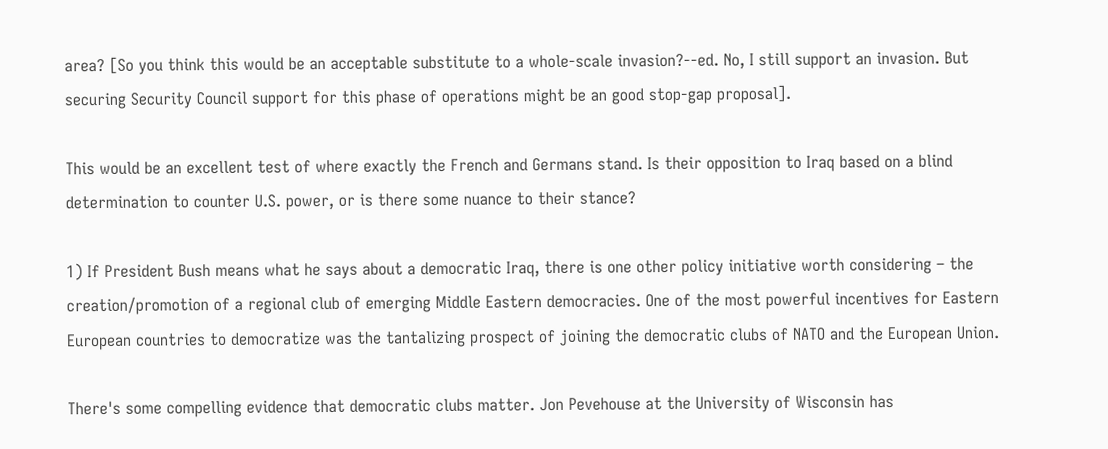area? [So you think this would be an acceptable substitute to a whole-scale invasion?--ed. No, I still support an invasion. But securing Security Council support for this phase of operations might be an good stop-gap proposal].

This would be an excellent test of where exactly the French and Germans stand. Is their opposition to Iraq based on a blind determination to counter U.S. power, or is there some nuance to their stance?

1) If President Bush means what he says about a democratic Iraq, there is one other policy initiative worth considering – the creation/promotion of a regional club of emerging Middle Eastern democracies. One of the most powerful incentives for Eastern European countries to democratize was the tantalizing prospect of joining the democratic clubs of NATO and the European Union.

There's some compelling evidence that democratic clubs matter. Jon Pevehouse at the University of Wisconsin has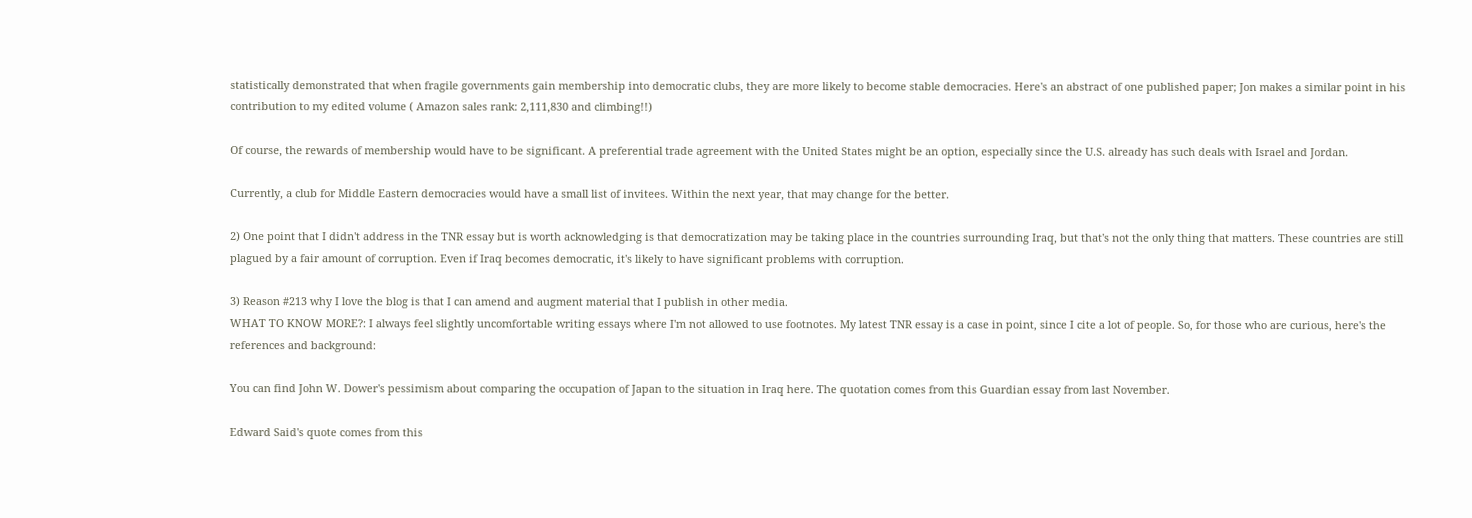statistically demonstrated that when fragile governments gain membership into democratic clubs, they are more likely to become stable democracies. Here's an abstract of one published paper; Jon makes a similar point in his contribution to my edited volume ( Amazon sales rank: 2,111,830 and climbing!!)

Of course, the rewards of membership would have to be significant. A preferential trade agreement with the United States might be an option, especially since the U.S. already has such deals with Israel and Jordan.

Currently, a club for Middle Eastern democracies would have a small list of invitees. Within the next year, that may change for the better.

2) One point that I didn't address in the TNR essay but is worth acknowledging is that democratization may be taking place in the countries surrounding Iraq, but that's not the only thing that matters. These countries are still plagued by a fair amount of corruption. Even if Iraq becomes democratic, it's likely to have significant problems with corruption.

3) Reason #213 why I love the blog is that I can amend and augment material that I publish in other media.
WHAT TO KNOW MORE?: I always feel slightly uncomfortable writing essays where I'm not allowed to use footnotes. My latest TNR essay is a case in point, since I cite a lot of people. So, for those who are curious, here's the references and background:

You can find John W. Dower's pessimism about comparing the occupation of Japan to the situation in Iraq here. The quotation comes from this Guardian essay from last November.

Edward Said's quote comes from this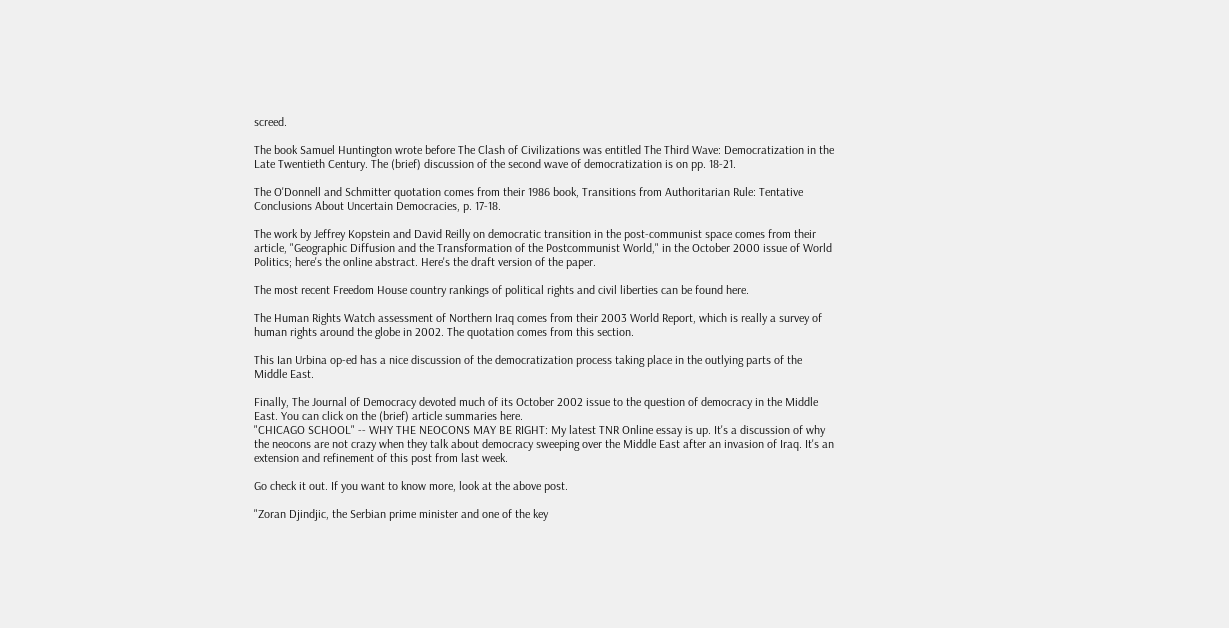screed.

The book Samuel Huntington wrote before The Clash of Civilizations was entitled The Third Wave: Democratization in the Late Twentieth Century. The (brief) discussion of the second wave of democratization is on pp. 18-21.

The O'Donnell and Schmitter quotation comes from their 1986 book, Transitions from Authoritarian Rule: Tentative Conclusions About Uncertain Democracies, p. 17-18.

The work by Jeffrey Kopstein and David Reilly on democratic transition in the post-communist space comes from their article, "Geographic Diffusion and the Transformation of the Postcommunist World," in the October 2000 issue of World Politics; here's the online abstract. Here's the draft version of the paper.

The most recent Freedom House country rankings of political rights and civil liberties can be found here.

The Human Rights Watch assessment of Northern Iraq comes from their 2003 World Report, which is really a survey of human rights around the globe in 2002. The quotation comes from this section.

This Ian Urbina op-ed has a nice discussion of the democratization process taking place in the outlying parts of the Middle East.

Finally, The Journal of Democracy devoted much of its October 2002 issue to the question of democracy in the Middle East. You can click on the (brief) article summaries here.
"CHICAGO SCHOOL" -- WHY THE NEOCONS MAY BE RIGHT: My latest TNR Online essay is up. It's a discussion of why the neocons are not crazy when they talk about democracy sweeping over the Middle East after an invasion of Iraq. It's an extension and refinement of this post from last week.

Go check it out. If you want to know more, look at the above post.

"Zoran Djindjic, the Serbian prime minister and one of the key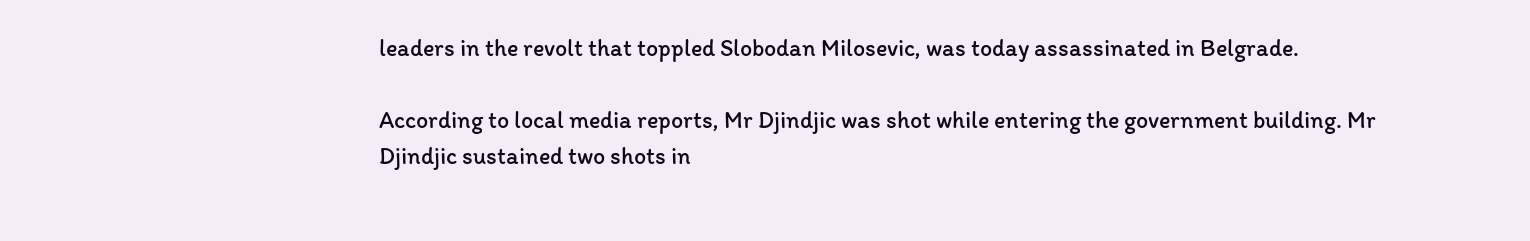leaders in the revolt that toppled Slobodan Milosevic, was today assassinated in Belgrade.

According to local media reports, Mr Djindjic was shot while entering the government building. Mr Djindjic sustained two shots in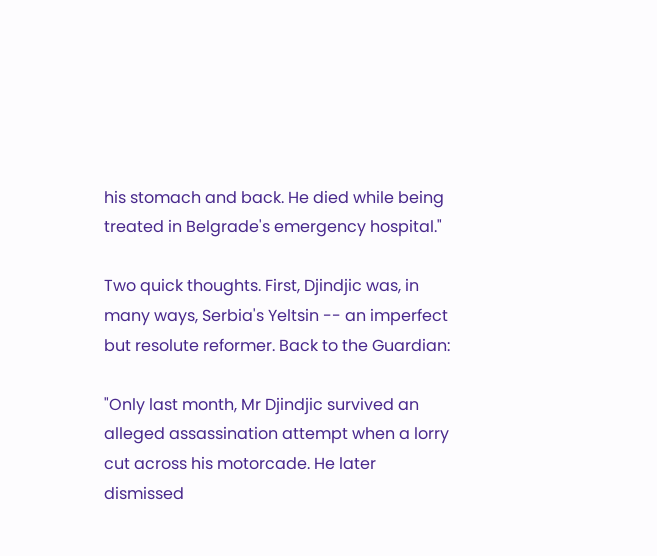his stomach and back. He died while being treated in Belgrade's emergency hospital."

Two quick thoughts. First, Djindjic was, in many ways, Serbia's Yeltsin -- an imperfect but resolute reformer. Back to the Guardian:

"Only last month, Mr Djindjic survived an alleged assassination attempt when a lorry cut across his motorcade. He later dismissed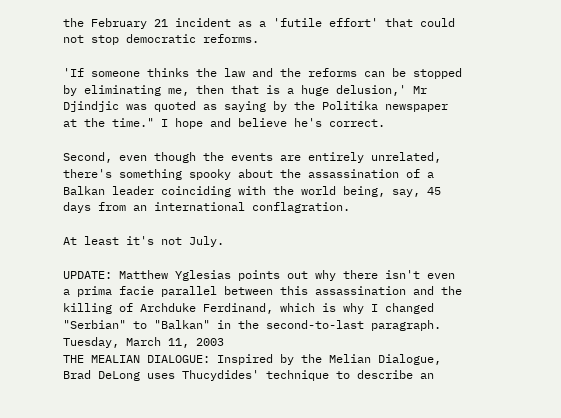the February 21 incident as a 'futile effort' that could not stop democratic reforms.

'If someone thinks the law and the reforms can be stopped by eliminating me, then that is a huge delusion,' Mr Djindjic was quoted as saying by the Politika newspaper at the time." I hope and believe he's correct.

Second, even though the events are entirely unrelated, there's something spooky about the assassination of a Balkan leader coinciding with the world being, say, 45 days from an international conflagration.

At least it's not July.

UPDATE: Matthew Yglesias points out why there isn't even a prima facie parallel between this assassination and the killing of Archduke Ferdinand, which is why I changed "Serbian" to "Balkan" in the second-to-last paragraph.
Tuesday, March 11, 2003
THE MEALIAN DIALOGUE: Inspired by the Melian Dialogue, Brad DeLong uses Thucydides' technique to describe an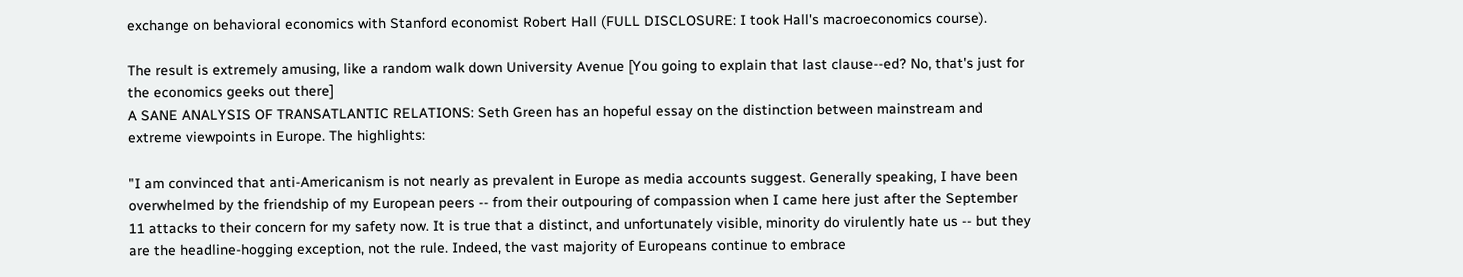exchange on behavioral economics with Stanford economist Robert Hall (FULL DISCLOSURE: I took Hall's macroeconomics course).

The result is extremely amusing, like a random walk down University Avenue [You going to explain that last clause--ed? No, that's just for the economics geeks out there]
A SANE ANALYSIS OF TRANSATLANTIC RELATIONS: Seth Green has an hopeful essay on the distinction between mainstream and extreme viewpoints in Europe. The highlights:

"I am convinced that anti-Americanism is not nearly as prevalent in Europe as media accounts suggest. Generally speaking, I have been overwhelmed by the friendship of my European peers -- from their outpouring of compassion when I came here just after the September 11 attacks to their concern for my safety now. It is true that a distinct, and unfortunately visible, minority do virulently hate us -- but they are the headline-hogging exception, not the rule. Indeed, the vast majority of Europeans continue to embrace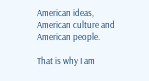American ideas, American culture and American people.

That is why I am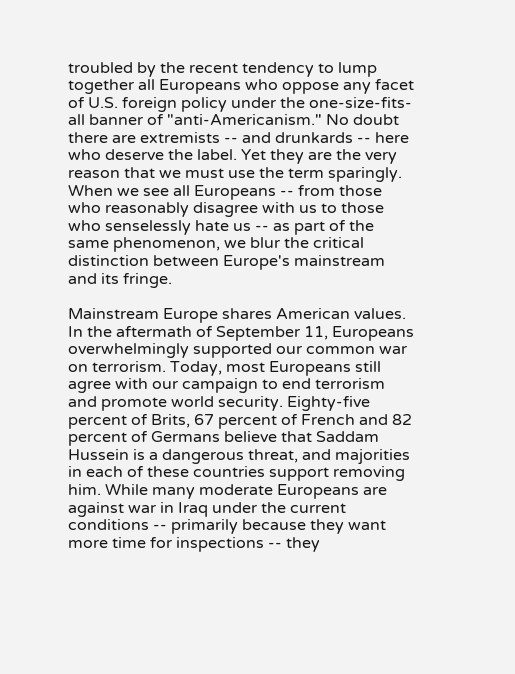troubled by the recent tendency to lump together all Europeans who oppose any facet of U.S. foreign policy under the one-size-fits-all banner of "anti-Americanism." No doubt there are extremists -- and drunkards -- here who deserve the label. Yet they are the very reason that we must use the term sparingly. When we see all Europeans -- from those who reasonably disagree with us to those who senselessly hate us -- as part of the same phenomenon, we blur the critical distinction between Europe's mainstream and its fringe.

Mainstream Europe shares American values. In the aftermath of September 11, Europeans overwhelmingly supported our common war on terrorism. Today, most Europeans still agree with our campaign to end terrorism and promote world security. Eighty-five percent of Brits, 67 percent of French and 82 percent of Germans believe that Saddam Hussein is a dangerous threat, and majorities in each of these countries support removing him. While many moderate Europeans are against war in Iraq under the current conditions -- primarily because they want more time for inspections -- they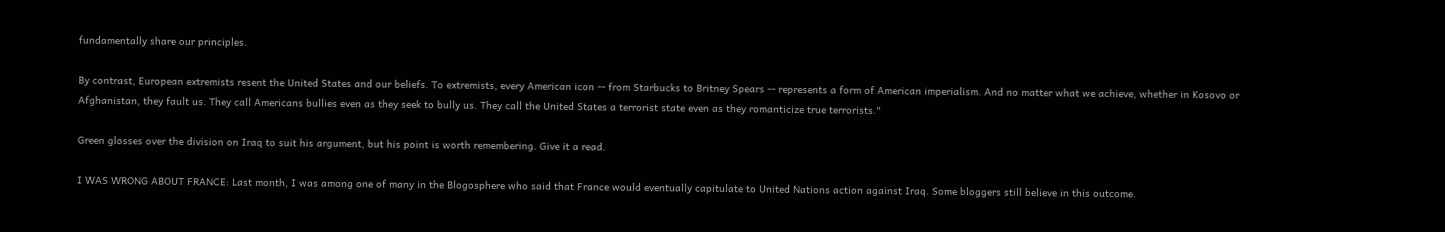fundamentally share our principles.

By contrast, European extremists resent the United States and our beliefs. To extremists, every American icon -- from Starbucks to Britney Spears -- represents a form of American imperialism. And no matter what we achieve, whether in Kosovo or Afghanistan, they fault us. They call Americans bullies even as they seek to bully us. They call the United States a terrorist state even as they romanticize true terrorists."

Green glosses over the division on Iraq to suit his argument, but his point is worth remembering. Give it a read.

I WAS WRONG ABOUT FRANCE: Last month, I was among one of many in the Blogosphere who said that France would eventually capitulate to United Nations action against Iraq. Some bloggers still believe in this outcome.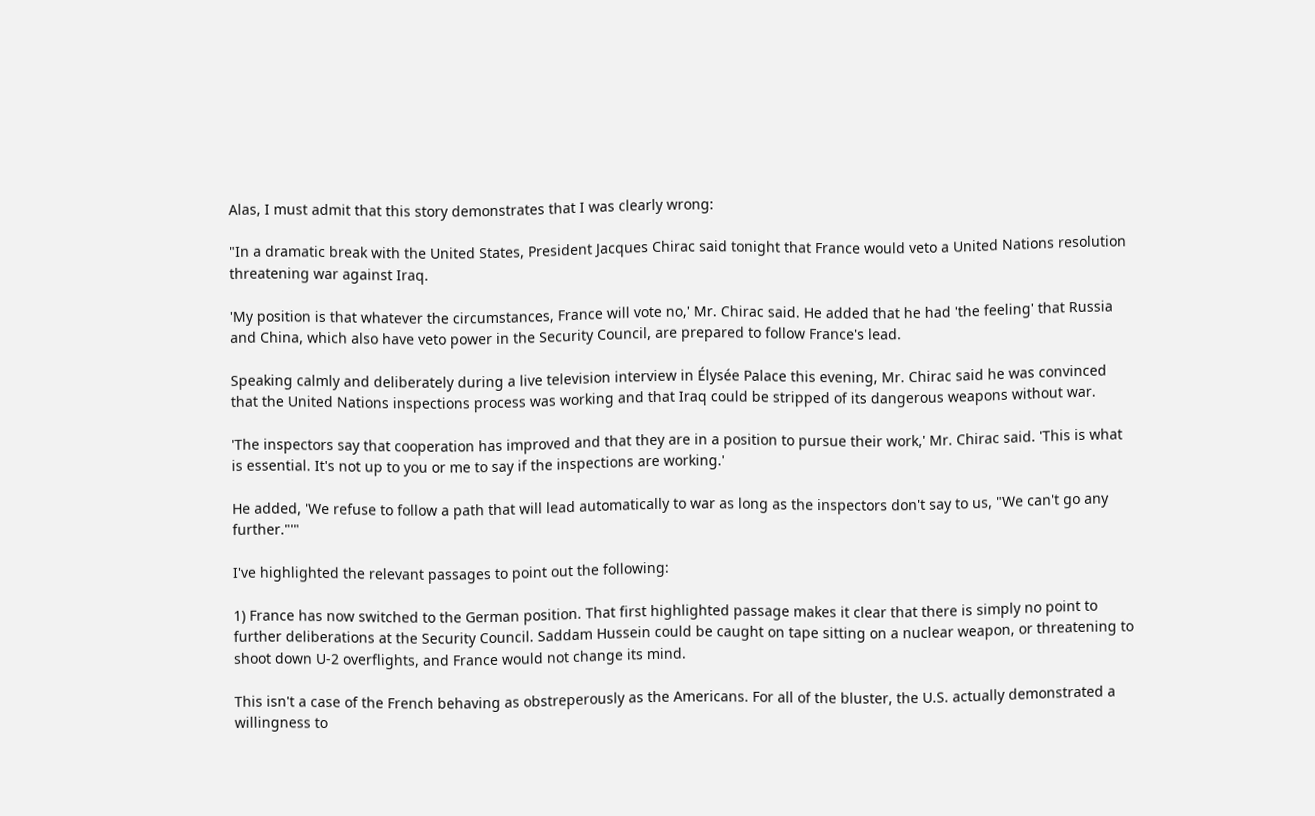Alas, I must admit that this story demonstrates that I was clearly wrong:

"In a dramatic break with the United States, President Jacques Chirac said tonight that France would veto a United Nations resolution threatening war against Iraq.

'My position is that whatever the circumstances, France will vote no,' Mr. Chirac said. He added that he had 'the feeling' that Russia and China, which also have veto power in the Security Council, are prepared to follow France's lead.

Speaking calmly and deliberately during a live television interview in Élysée Palace this evening, Mr. Chirac said he was convinced that the United Nations inspections process was working and that Iraq could be stripped of its dangerous weapons without war.

'The inspectors say that cooperation has improved and that they are in a position to pursue their work,' Mr. Chirac said. 'This is what is essential. It's not up to you or me to say if the inspections are working.'

He added, 'We refuse to follow a path that will lead automatically to war as long as the inspectors don't say to us, "We can't go any further."'"

I've highlighted the relevant passages to point out the following:

1) France has now switched to the German position. That first highlighted passage makes it clear that there is simply no point to further deliberations at the Security Council. Saddam Hussein could be caught on tape sitting on a nuclear weapon, or threatening to shoot down U-2 overflights, and France would not change its mind.

This isn't a case of the French behaving as obstreperously as the Americans. For all of the bluster, the U.S. actually demonstrated a willingness to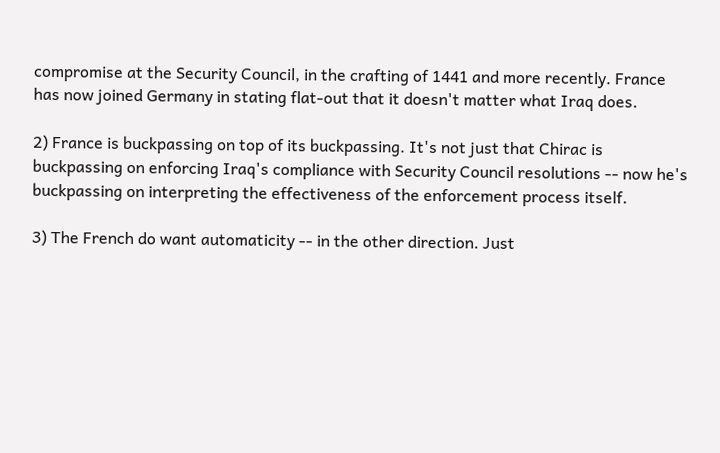compromise at the Security Council, in the crafting of 1441 and more recently. France has now joined Germany in stating flat-out that it doesn't matter what Iraq does.

2) France is buckpassing on top of its buckpassing. It's not just that Chirac is buckpassing on enforcing Iraq's compliance with Security Council resolutions -- now he's buckpassing on interpreting the effectiveness of the enforcement process itself.

3) The French do want automaticity -- in the other direction. Just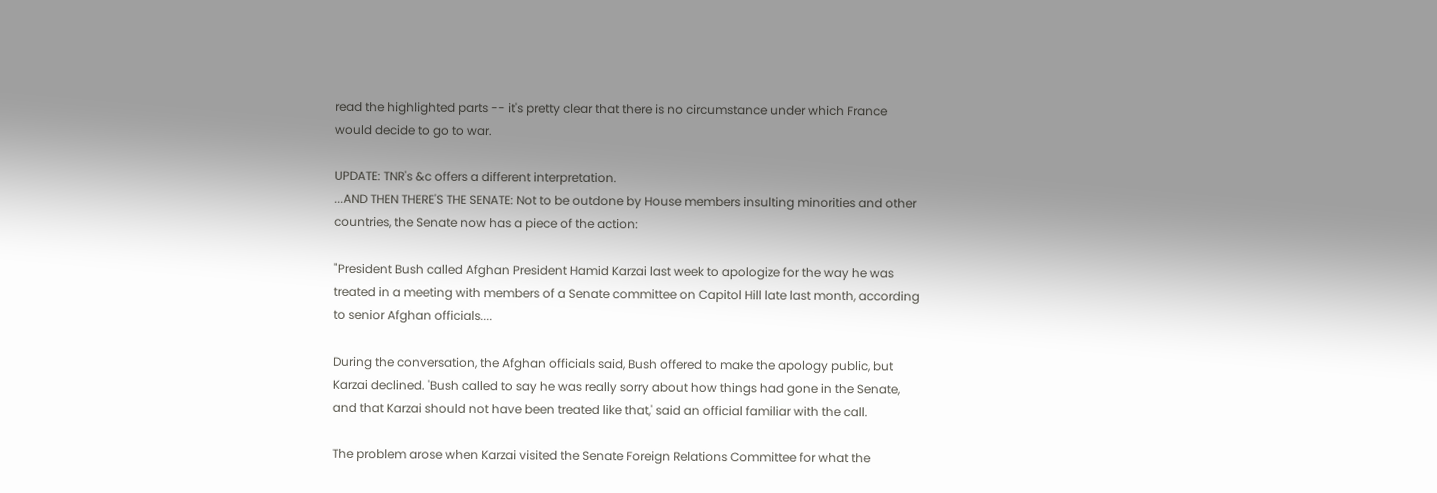read the highlighted parts -- it's pretty clear that there is no circumstance under which France would decide to go to war.

UPDATE: TNR's &c offers a different interpretation.
...AND THEN THERE'S THE SENATE: Not to be outdone by House members insulting minorities and other countries, the Senate now has a piece of the action:

"President Bush called Afghan President Hamid Karzai last week to apologize for the way he was treated in a meeting with members of a Senate committee on Capitol Hill late last month, according to senior Afghan officials....

During the conversation, the Afghan officials said, Bush offered to make the apology public, but Karzai declined. 'Bush called to say he was really sorry about how things had gone in the Senate, and that Karzai should not have been treated like that,' said an official familiar with the call.

The problem arose when Karzai visited the Senate Foreign Relations Committee for what the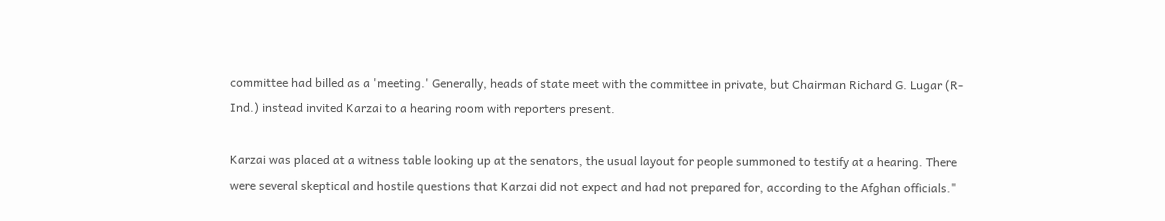committee had billed as a 'meeting.' Generally, heads of state meet with the committee in private, but Chairman Richard G. Lugar (R-Ind.) instead invited Karzai to a hearing room with reporters present.

Karzai was placed at a witness table looking up at the senators, the usual layout for people summoned to testify at a hearing. There were several skeptical and hostile questions that Karzai did not expect and had not prepared for, according to the Afghan officials."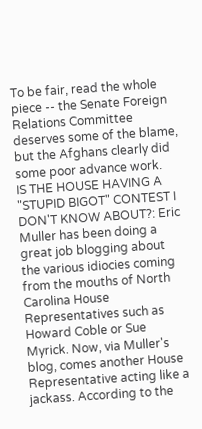To be fair, read the whole piece -- the Senate Foreign Relations Committee deserves some of the blame, but the Afghans clearly did some poor advance work.
IS THE HOUSE HAVING A "STUPID BIGOT" CONTEST I DON'T KNOW ABOUT?: Eric Muller has been doing a great job blogging about the various idiocies coming from the mouths of North Carolina House Representatives such as Howard Coble or Sue Myrick. Now, via Muller's blog, comes another House Representative acting like a jackass. According to the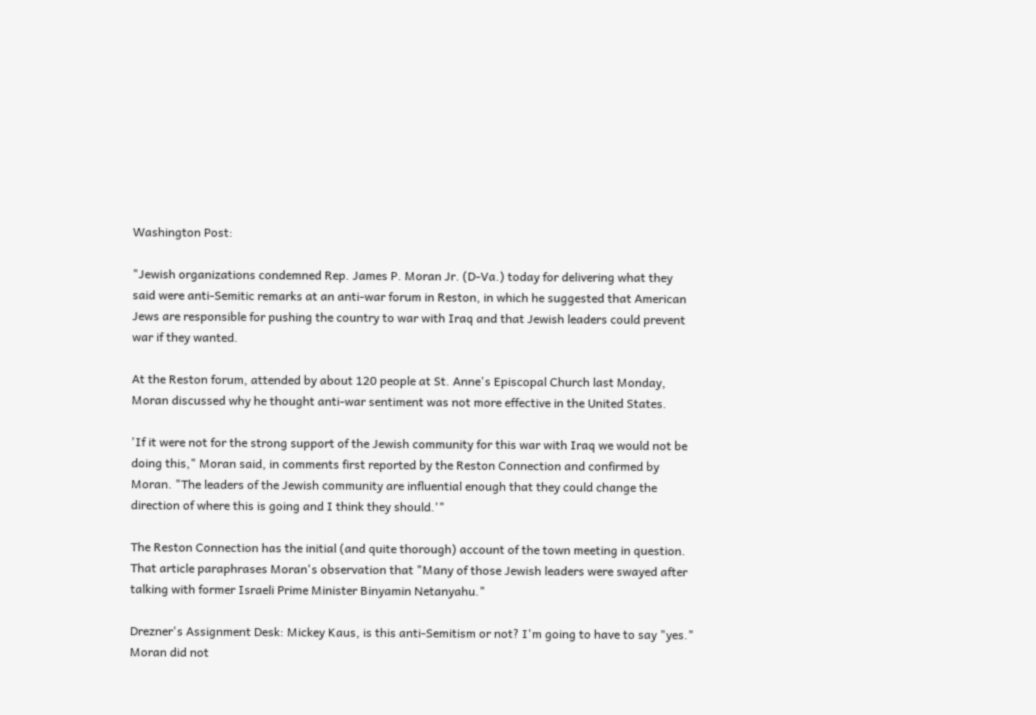Washington Post:

"Jewish organizations condemned Rep. James P. Moran Jr. (D-Va.) today for delivering what they said were anti-Semitic remarks at an anti-war forum in Reston, in which he suggested that American Jews are responsible for pushing the country to war with Iraq and that Jewish leaders could prevent war if they wanted.

At the Reston forum, attended by about 120 people at St. Anne's Episcopal Church last Monday, Moran discussed why he thought anti-war sentiment was not more effective in the United States.

'If it were not for the strong support of the Jewish community for this war with Iraq we would not be doing this," Moran said, in comments first reported by the Reston Connection and confirmed by Moran. "The leaders of the Jewish community are influential enough that they could change the direction of where this is going and I think they should.'"

The Reston Connection has the initial (and quite thorough) account of the town meeting in question. That article paraphrases Moran's observation that "Many of those Jewish leaders were swayed after talking with former Israeli Prime Minister Binyamin Netanyahu."

Drezner's Assignment Desk: Mickey Kaus, is this anti-Semitism or not? I'm going to have to say "yes." Moran did not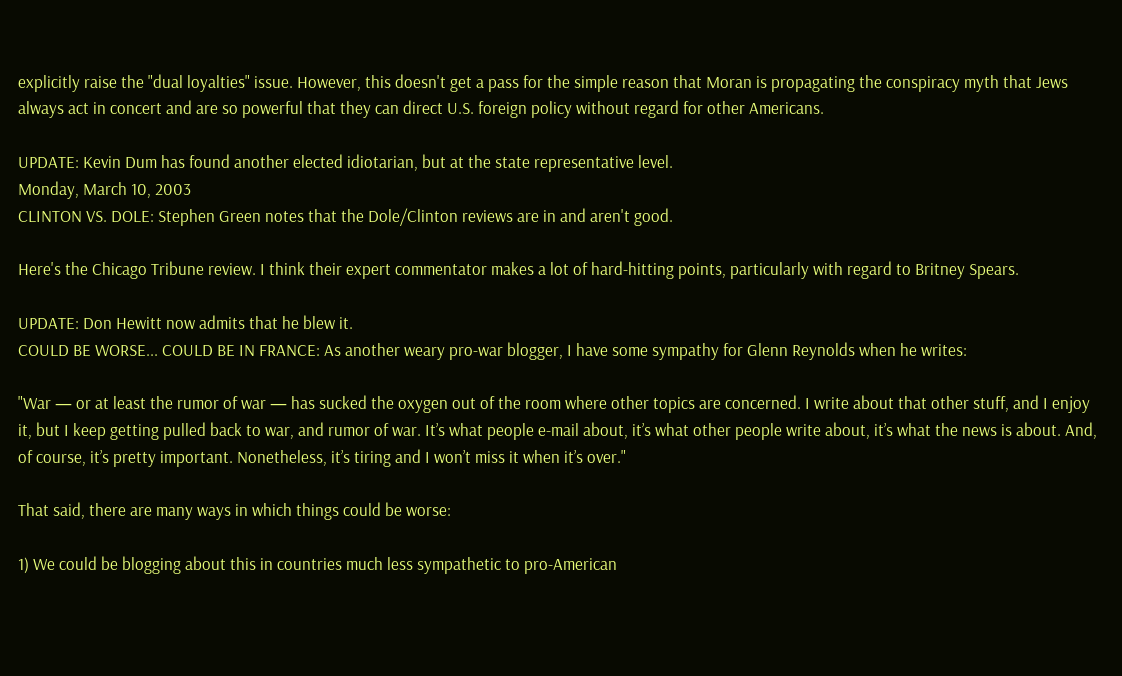explicitly raise the "dual loyalties" issue. However, this doesn't get a pass for the simple reason that Moran is propagating the conspiracy myth that Jews always act in concert and are so powerful that they can direct U.S. foreign policy without regard for other Americans.

UPDATE: Kevin Dum has found another elected idiotarian, but at the state representative level.
Monday, March 10, 2003
CLINTON VS. DOLE: Stephen Green notes that the Dole/Clinton reviews are in and aren't good.

Here's the Chicago Tribune review. I think their expert commentator makes a lot of hard-hitting points, particularly with regard to Britney Spears.

UPDATE: Don Hewitt now admits that he blew it.
COULD BE WORSE... COULD BE IN FRANCE: As another weary pro-war blogger, I have some sympathy for Glenn Reynolds when he writes:

"War — or at least the rumor of war — has sucked the oxygen out of the room where other topics are concerned. I write about that other stuff, and I enjoy it, but I keep getting pulled back to war, and rumor of war. It’s what people e-mail about, it’s what other people write about, it’s what the news is about. And, of course, it’s pretty important. Nonetheless, it’s tiring and I won’t miss it when it’s over."

That said, there are many ways in which things could be worse:

1) We could be blogging about this in countries much less sympathetic to pro-American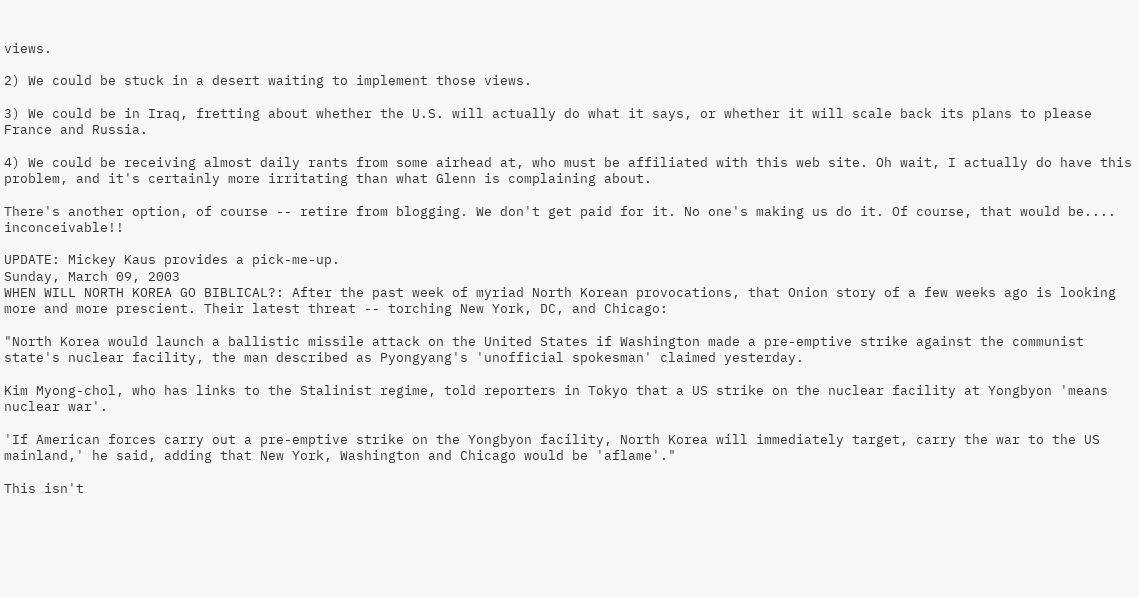views.

2) We could be stuck in a desert waiting to implement those views.

3) We could be in Iraq, fretting about whether the U.S. will actually do what it says, or whether it will scale back its plans to please France and Russia.

4) We could be receiving almost daily rants from some airhead at, who must be affiliated with this web site. Oh wait, I actually do have this problem, and it's certainly more irritating than what Glenn is complaining about.

There's another option, of course -- retire from blogging. We don't get paid for it. No one's making us do it. Of course, that would be.... inconceivable!!

UPDATE: Mickey Kaus provides a pick-me-up.
Sunday, March 09, 2003
WHEN WILL NORTH KOREA GO BIBLICAL?: After the past week of myriad North Korean provocations, that Onion story of a few weeks ago is looking more and more prescient. Their latest threat -- torching New York, DC, and Chicago:

"North Korea would launch a ballistic missile attack on the United States if Washington made a pre-emptive strike against the communist state's nuclear facility, the man described as Pyongyang's 'unofficial spokesman' claimed yesterday.

Kim Myong-chol, who has links to the Stalinist regime, told reporters in Tokyo that a US strike on the nuclear facility at Yongbyon 'means nuclear war'.

'If American forces carry out a pre-emptive strike on the Yongbyon facility, North Korea will immediately target, carry the war to the US mainland,' he said, adding that New York, Washington and Chicago would be 'aflame'."

This isn't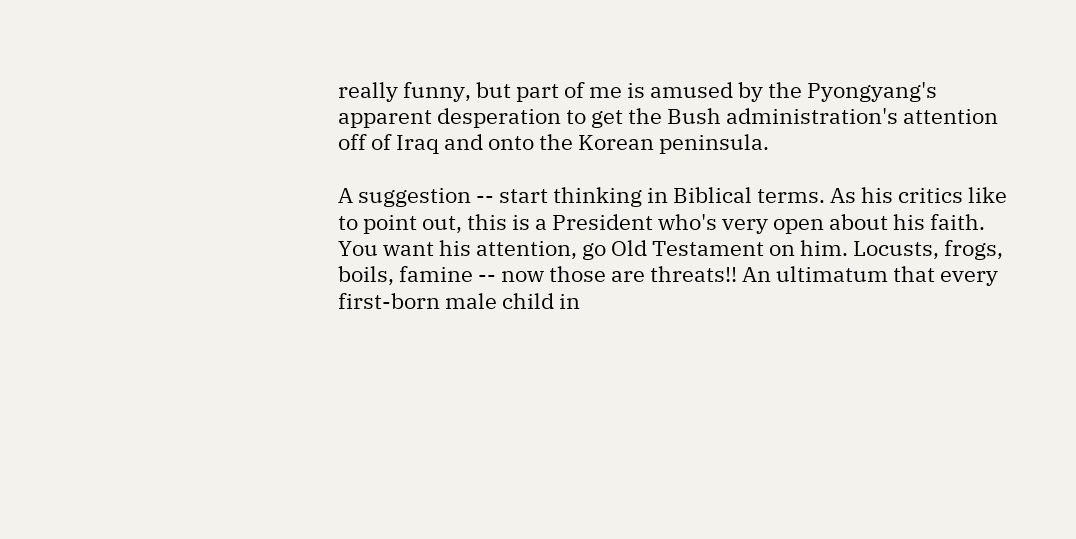really funny, but part of me is amused by the Pyongyang's apparent desperation to get the Bush administration's attention off of Iraq and onto the Korean peninsula.

A suggestion -- start thinking in Biblical terms. As his critics like to point out, this is a President who's very open about his faith. You want his attention, go Old Testament on him. Locusts, frogs, boils, famine -- now those are threats!! An ultimatum that every first-born male child in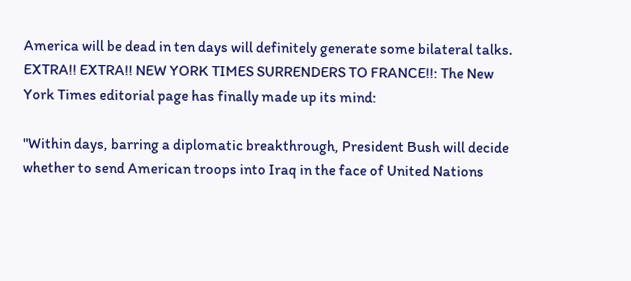America will be dead in ten days will definitely generate some bilateral talks.
EXTRA!! EXTRA!! NEW YORK TIMES SURRENDERS TO FRANCE!!: The New York Times editorial page has finally made up its mind:

"Within days, barring a diplomatic breakthrough, President Bush will decide whether to send American troops into Iraq in the face of United Nations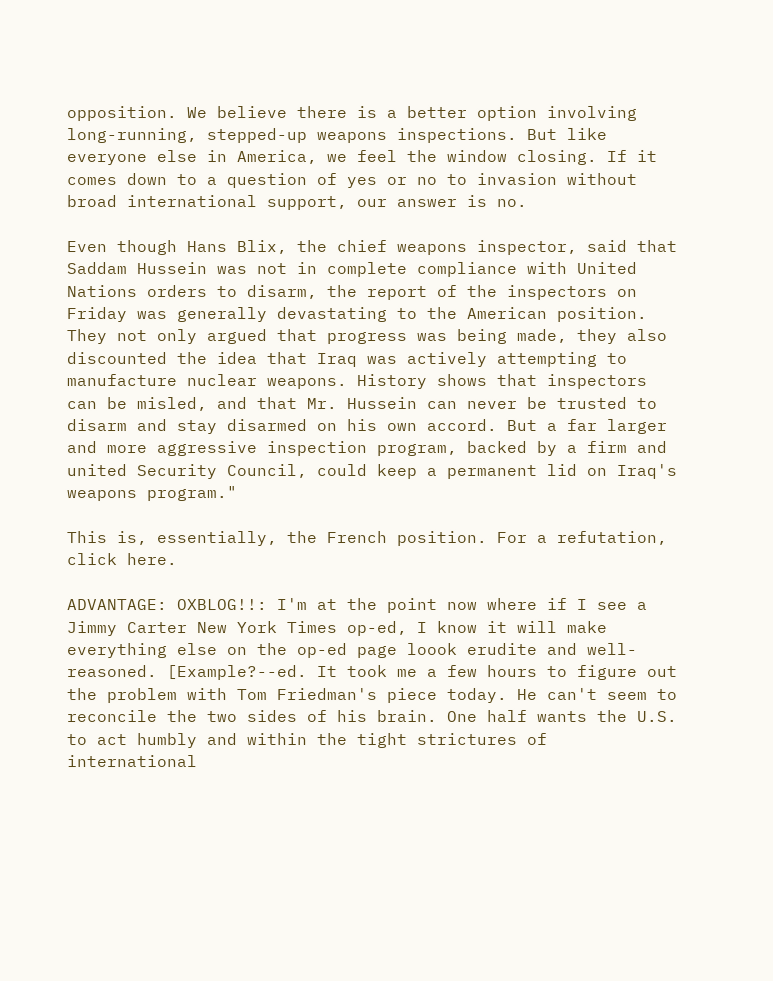opposition. We believe there is a better option involving long-running, stepped-up weapons inspections. But like everyone else in America, we feel the window closing. If it comes down to a question of yes or no to invasion without broad international support, our answer is no.

Even though Hans Blix, the chief weapons inspector, said that Saddam Hussein was not in complete compliance with United Nations orders to disarm, the report of the inspectors on Friday was generally devastating to the American position. They not only argued that progress was being made, they also discounted the idea that Iraq was actively attempting to manufacture nuclear weapons. History shows that inspectors can be misled, and that Mr. Hussein can never be trusted to disarm and stay disarmed on his own accord. But a far larger and more aggressive inspection program, backed by a firm and united Security Council, could keep a permanent lid on Iraq's weapons program."

This is, essentially, the French position. For a refutation, click here.

ADVANTAGE: OXBLOG!!: I'm at the point now where if I see a Jimmy Carter New York Times op-ed, I know it will make everything else on the op-ed page loook erudite and well-reasoned. [Example?--ed. It took me a few hours to figure out the problem with Tom Friedman's piece today. He can't seem to reconcile the two sides of his brain. One half wants the U.S. to act humbly and within the tight strictures of international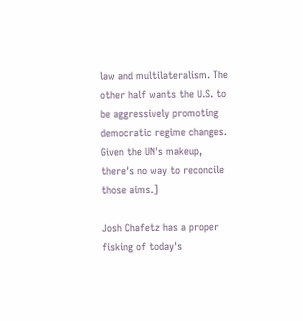law and multilateralism. The other half wants the U.S. to be aggressively promoting democratic regime changes. Given the UN's makeup, there's no way to reconcile those aims.]

Josh Chafetz has a proper fisking of today's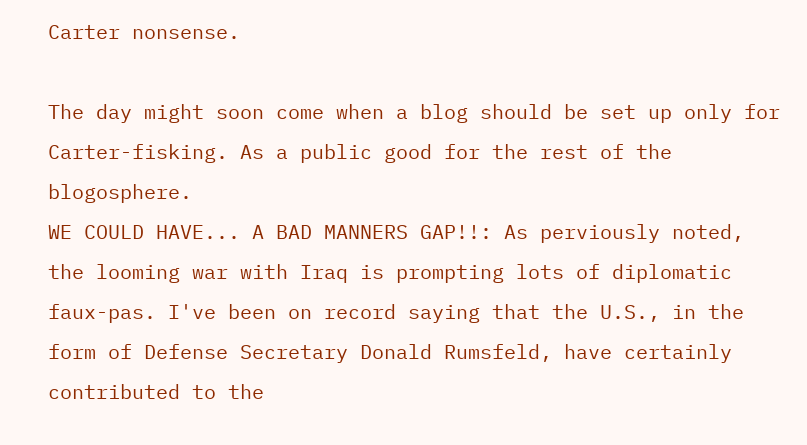Carter nonsense.

The day might soon come when a blog should be set up only for Carter-fisking. As a public good for the rest of the blogosphere.
WE COULD HAVE... A BAD MANNERS GAP!!: As perviously noted, the looming war with Iraq is prompting lots of diplomatic faux-pas. I've been on record saying that the U.S., in the form of Defense Secretary Donald Rumsfeld, have certainly contributed to the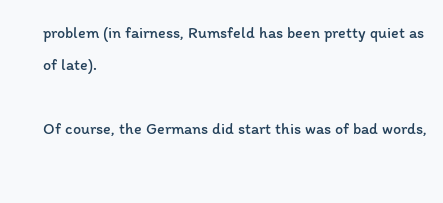problem (in fairness, Rumsfeld has been pretty quiet as of late).

Of course, the Germans did start this was of bad words,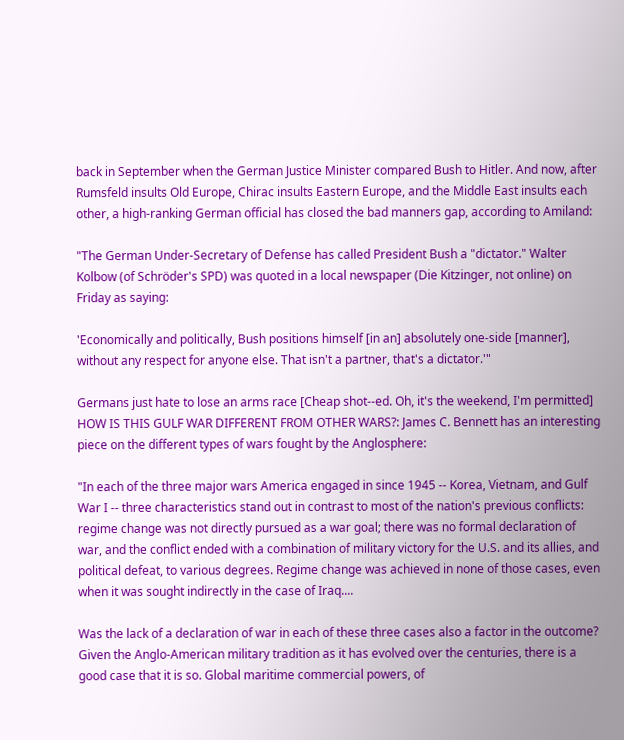back in September when the German Justice Minister compared Bush to Hitler. And now, after Rumsfeld insults Old Europe, Chirac insults Eastern Europe, and the Middle East insults each other, a high-ranking German official has closed the bad manners gap, according to Amiland:

"The German Under-Secretary of Defense has called President Bush a "dictator." Walter Kolbow (of Schröder's SPD) was quoted in a local newspaper (Die Kitzinger, not online) on Friday as saying:

'Economically and politically, Bush positions himself [in an] absolutely one-side [manner], without any respect for anyone else. That isn't a partner, that's a dictator.'"

Germans just hate to lose an arms race [Cheap shot--ed. Oh, it's the weekend, I'm permitted]
HOW IS THIS GULF WAR DIFFERENT FROM OTHER WARS?: James C. Bennett has an interesting piece on the different types of wars fought by the Anglosphere:

"In each of the three major wars America engaged in since 1945 -- Korea, Vietnam, and Gulf War I -- three characteristics stand out in contrast to most of the nation's previous conflicts: regime change was not directly pursued as a war goal; there was no formal declaration of war, and the conflict ended with a combination of military victory for the U.S. and its allies, and political defeat, to various degrees. Regime change was achieved in none of those cases, even when it was sought indirectly in the case of Iraq....

Was the lack of a declaration of war in each of these three cases also a factor in the outcome? Given the Anglo-American military tradition as it has evolved over the centuries, there is a good case that it is so. Global maritime commercial powers, of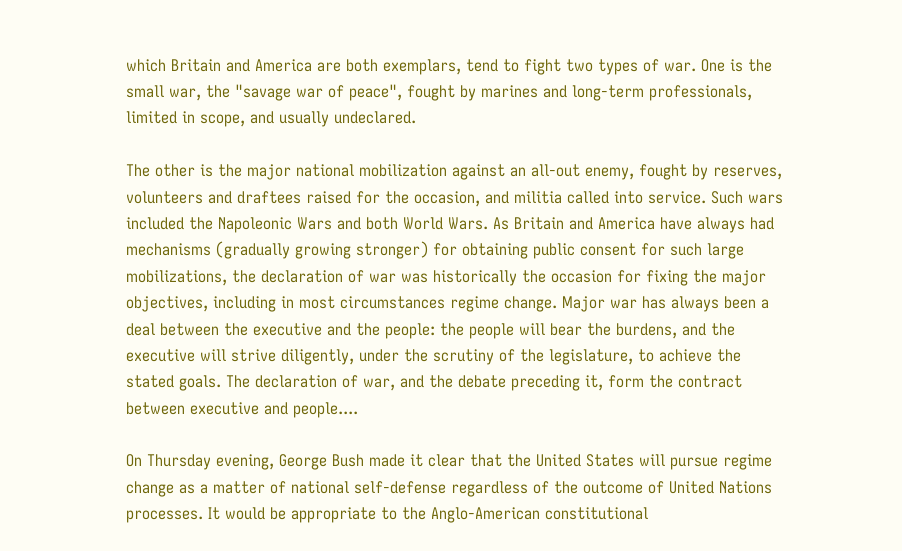which Britain and America are both exemplars, tend to fight two types of war. One is the small war, the "savage war of peace", fought by marines and long-term professionals, limited in scope, and usually undeclared.

The other is the major national mobilization against an all-out enemy, fought by reserves, volunteers and draftees raised for the occasion, and militia called into service. Such wars included the Napoleonic Wars and both World Wars. As Britain and America have always had mechanisms (gradually growing stronger) for obtaining public consent for such large mobilizations, the declaration of war was historically the occasion for fixing the major objectives, including in most circumstances regime change. Major war has always been a deal between the executive and the people: the people will bear the burdens, and the executive will strive diligently, under the scrutiny of the legislature, to achieve the stated goals. The declaration of war, and the debate preceding it, form the contract between executive and people....

On Thursday evening, George Bush made it clear that the United States will pursue regime change as a matter of national self-defense regardless of the outcome of United Nations processes. It would be appropriate to the Anglo-American constitutional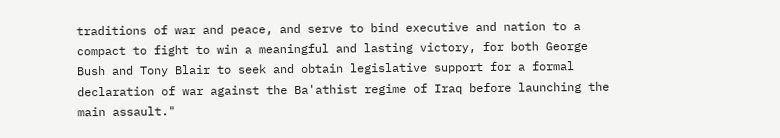traditions of war and peace, and serve to bind executive and nation to a compact to fight to win a meaningful and lasting victory, for both George Bush and Tony Blair to seek and obtain legislative support for a formal declaration of war against the Ba'athist regime of Iraq before launching the main assault."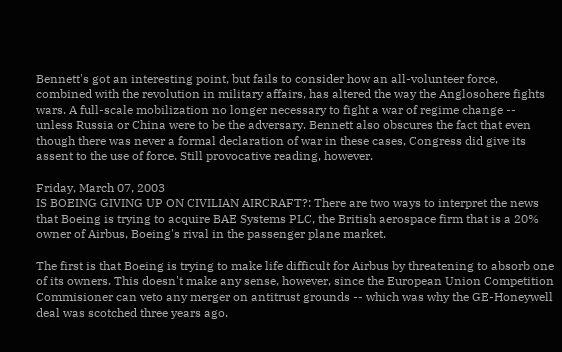Bennett's got an interesting point, but fails to consider how an all-volunteer force, combined with the revolution in military affairs, has altered the way the Anglosohere fights wars. A full-scale mobilization no longer necessary to fight a war of regime change -- unless Russia or China were to be the adversary. Bennett also obscures the fact that even though there was never a formal declaration of war in these cases, Congress did give its assent to the use of force. Still provocative reading, however.

Friday, March 07, 2003
IS BOEING GIVING UP ON CIVILIAN AIRCRAFT?: There are two ways to interpret the news that Boeing is trying to acquire BAE Systems PLC, the British aerospace firm that is a 20% owner of Airbus, Boeing's rival in the passenger plane market.

The first is that Boeing is trying to make life difficult for Airbus by threatening to absorb one of its owners. This doesn't make any sense, however, since the European Union Competition Commisioner can veto any merger on antitrust grounds -- which was why the GE-Honeywell deal was scotched three years ago.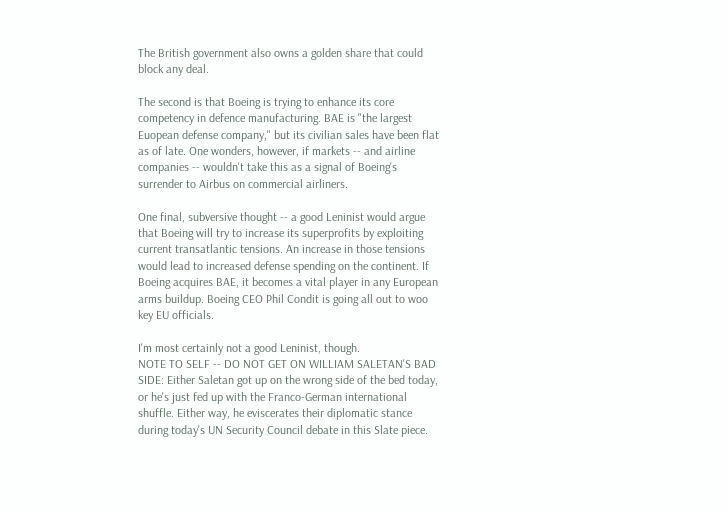The British government also owns a golden share that could block any deal.

The second is that Boeing is trying to enhance its core competency in defence manufacturing. BAE is "the largest Euopean defense company," but its civilian sales have been flat as of late. One wonders, however, if markets -- and airline companies -- wouldn't take this as a signal of Boeing's surrender to Airbus on commercial airliners.

One final, subversive thought -- a good Leninist would argue that Boeing will try to increase its superprofits by exploiting current transatlantic tensions. An increase in those tensions would lead to increased defense spending on the continent. If Boeing acquires BAE, it becomes a vital player in any European arms buildup. Boeing CEO Phil Condit is going all out to woo key EU officials.

I'm most certainly not a good Leninist, though.
NOTE TO SELF -- DO NOT GET ON WILLIAM SALETAN'S BAD SIDE: Either Saletan got up on the wrong side of the bed today, or he's just fed up with the Franco-German international shuffle. Either way, he eviscerates their diplomatic stance during today's UN Security Council debate in this Slate piece.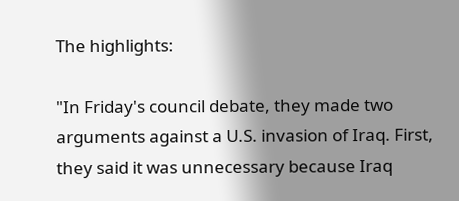The highlights:

"In Friday's council debate, they made two arguments against a U.S. invasion of Iraq. First, they said it was unnecessary because Iraq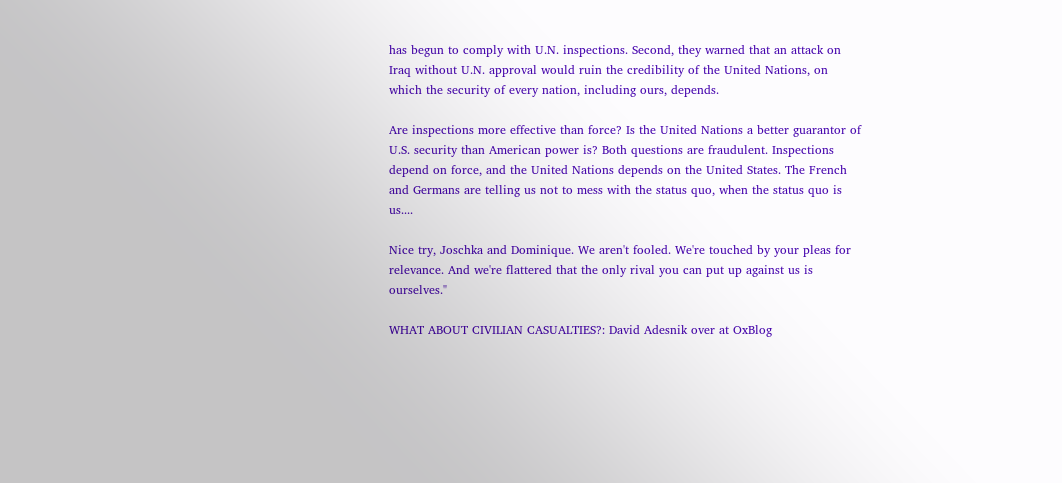has begun to comply with U.N. inspections. Second, they warned that an attack on Iraq without U.N. approval would ruin the credibility of the United Nations, on which the security of every nation, including ours, depends.

Are inspections more effective than force? Is the United Nations a better guarantor of U.S. security than American power is? Both questions are fraudulent. Inspections depend on force, and the United Nations depends on the United States. The French and Germans are telling us not to mess with the status quo, when the status quo is us....

Nice try, Joschka and Dominique. We aren't fooled. We're touched by your pleas for relevance. And we're flattered that the only rival you can put up against us is ourselves."

WHAT ABOUT CIVILIAN CASUALTIES?: David Adesnik over at OxBlog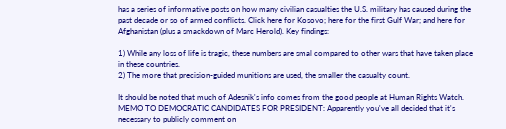has a series of informative posts on how many civilian casualties the U.S. military has caused during the past decade or so of armed conflicts. Click here for Kosovo; here for the first Gulf War; and here for Afghanistan (plus a smackdown of Marc Herold). Key findings:

1) While any loss of life is tragic, these numbers are smal compared to other wars that have taken place in these countries.
2) The more that precision-guided munitions are used, the smaller the casualty count.

It should be noted that much of Adesnik's info comes from the good people at Human Rights Watch.
MEMO TO DEMOCRATIC CANDIDATES FOR PRESIDENT: Apparently you've all decided that it's necessary to publicly comment on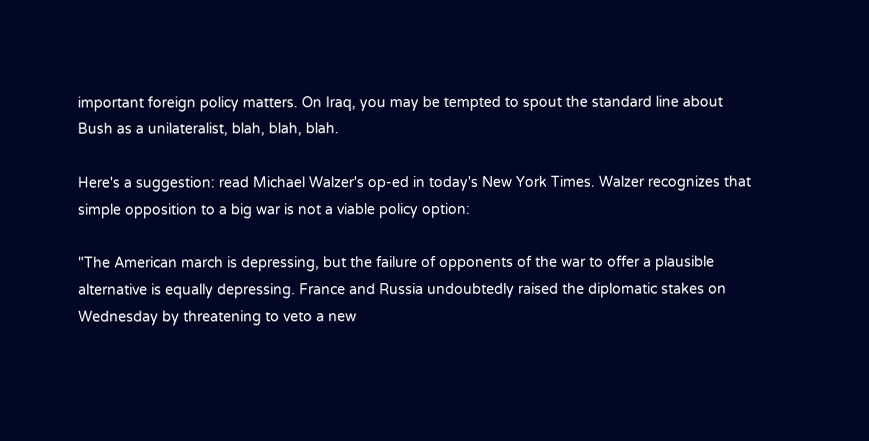important foreign policy matters. On Iraq, you may be tempted to spout the standard line about Bush as a unilateralist, blah, blah, blah.

Here's a suggestion: read Michael Walzer's op-ed in today's New York Times. Walzer recognizes that simple opposition to a big war is not a viable policy option:

"The American march is depressing, but the failure of opponents of the war to offer a plausible alternative is equally depressing. France and Russia undoubtedly raised the diplomatic stakes on Wednesday by threatening to veto a new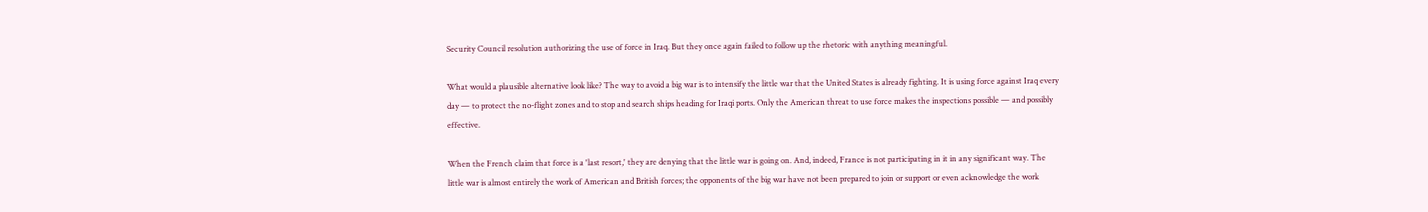Security Council resolution authorizing the use of force in Iraq. But they once again failed to follow up the rhetoric with anything meaningful.

What would a plausible alternative look like? The way to avoid a big war is to intensify the little war that the United States is already fighting. It is using force against Iraq every day — to protect the no-flight zones and to stop and search ships heading for Iraqi ports. Only the American threat to use force makes the inspections possible — and possibly effective.

When the French claim that force is a 'last resort,' they are denying that the little war is going on. And, indeed, France is not participating in it in any significant way. The little war is almost entirely the work of American and British forces; the opponents of the big war have not been prepared to join or support or even acknowledge the work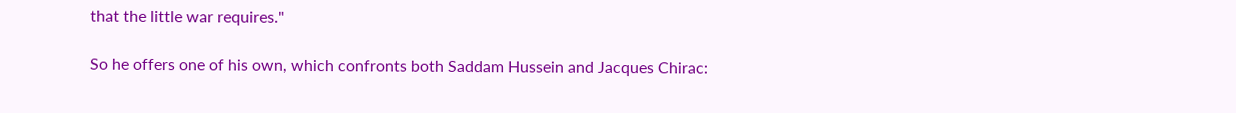that the little war requires."

So he offers one of his own, which confronts both Saddam Hussein and Jacques Chirac: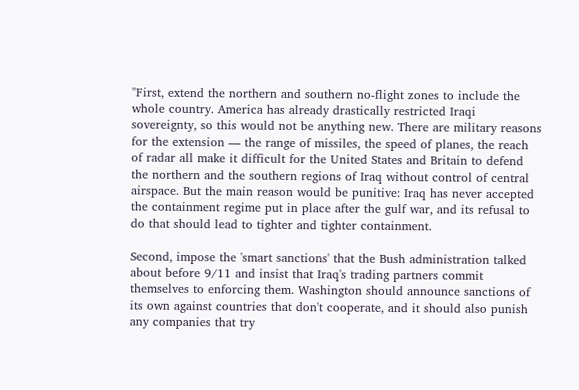"First, extend the northern and southern no-flight zones to include the whole country. America has already drastically restricted Iraqi sovereignty, so this would not be anything new. There are military reasons for the extension — the range of missiles, the speed of planes, the reach of radar all make it difficult for the United States and Britain to defend the northern and the southern regions of Iraq without control of central airspace. But the main reason would be punitive: Iraq has never accepted the containment regime put in place after the gulf war, and its refusal to do that should lead to tighter and tighter containment.

Second, impose the 'smart sanctions' that the Bush administration talked about before 9/11 and insist that Iraq's trading partners commit themselves to enforcing them. Washington should announce sanctions of its own against countries that don't cooperate, and it should also punish any companies that try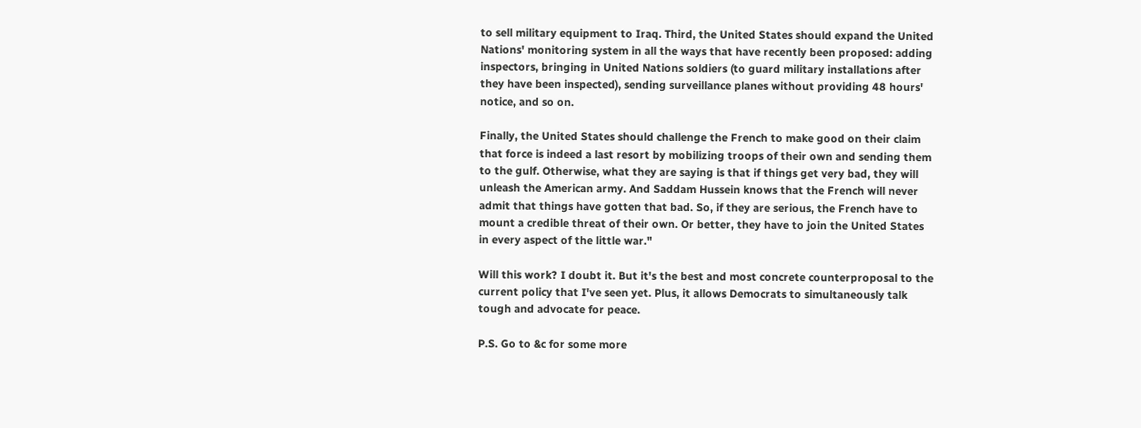to sell military equipment to Iraq. Third, the United States should expand the United Nations' monitoring system in all the ways that have recently been proposed: adding inspectors, bringing in United Nations soldiers (to guard military installations after they have been inspected), sending surveillance planes without providing 48 hours' notice, and so on.

Finally, the United States should challenge the French to make good on their claim that force is indeed a last resort by mobilizing troops of their own and sending them to the gulf. Otherwise, what they are saying is that if things get very bad, they will unleash the American army. And Saddam Hussein knows that the French will never admit that things have gotten that bad. So, if they are serious, the French have to mount a credible threat of their own. Or better, they have to join the United States in every aspect of the little war."

Will this work? I doubt it. But it's the best and most concrete counterproposal to the current policy that I've seen yet. Plus, it allows Democrats to simultaneously talk tough and advocate for peace.

P.S. Go to &c for some more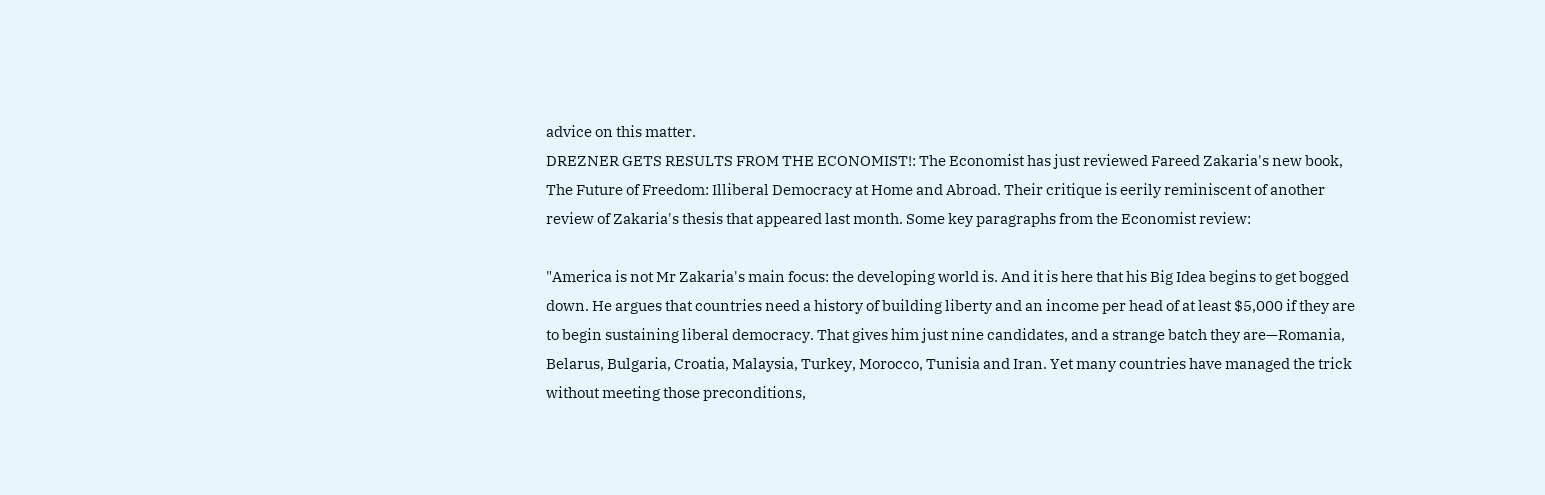advice on this matter.
DREZNER GETS RESULTS FROM THE ECONOMIST!: The Economist has just reviewed Fareed Zakaria's new book, The Future of Freedom: Illiberal Democracy at Home and Abroad. Their critique is eerily reminiscent of another review of Zakaria's thesis that appeared last month. Some key paragraphs from the Economist review:

"America is not Mr Zakaria's main focus: the developing world is. And it is here that his Big Idea begins to get bogged down. He argues that countries need a history of building liberty and an income per head of at least $5,000 if they are to begin sustaining liberal democracy. That gives him just nine candidates, and a strange batch they are—Romania, Belarus, Bulgaria, Croatia, Malaysia, Turkey, Morocco, Tunisia and Iran. Yet many countries have managed the trick without meeting those preconditions,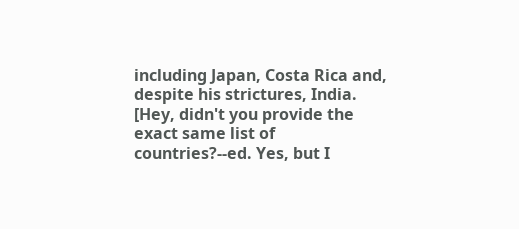including Japan, Costa Rica and, despite his strictures, India. [Hey, didn't you provide the exact same list of countries?--ed. Yes, but I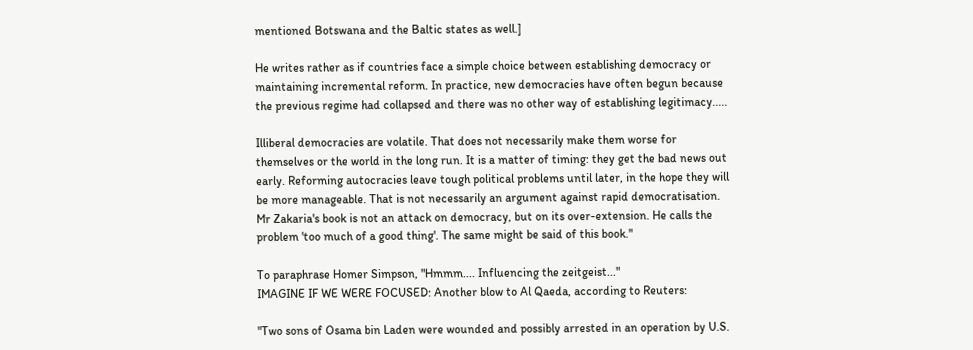mentioned Botswana and the Baltic states as well.]

He writes rather as if countries face a simple choice between establishing democracy or maintaining incremental reform. In practice, new democracies have often begun because the previous regime had collapsed and there was no other way of establishing legitimacy.....

Illiberal democracies are volatile. That does not necessarily make them worse for themselves or the world in the long run. It is a matter of timing: they get the bad news out early. Reforming autocracies leave tough political problems until later, in the hope they will be more manageable. That is not necessarily an argument against rapid democratisation. Mr Zakaria's book is not an attack on democracy, but on its over-extension. He calls the problem 'too much of a good thing'. The same might be said of this book."

To paraphrase Homer Simpson, "Hmmm.... Influencing the zeitgeist..."
IMAGINE IF WE WERE FOCUSED: Another blow to Al Qaeda, according to Reuters:

"Two sons of Osama bin Laden were wounded and possibly arrested in an operation by U.S.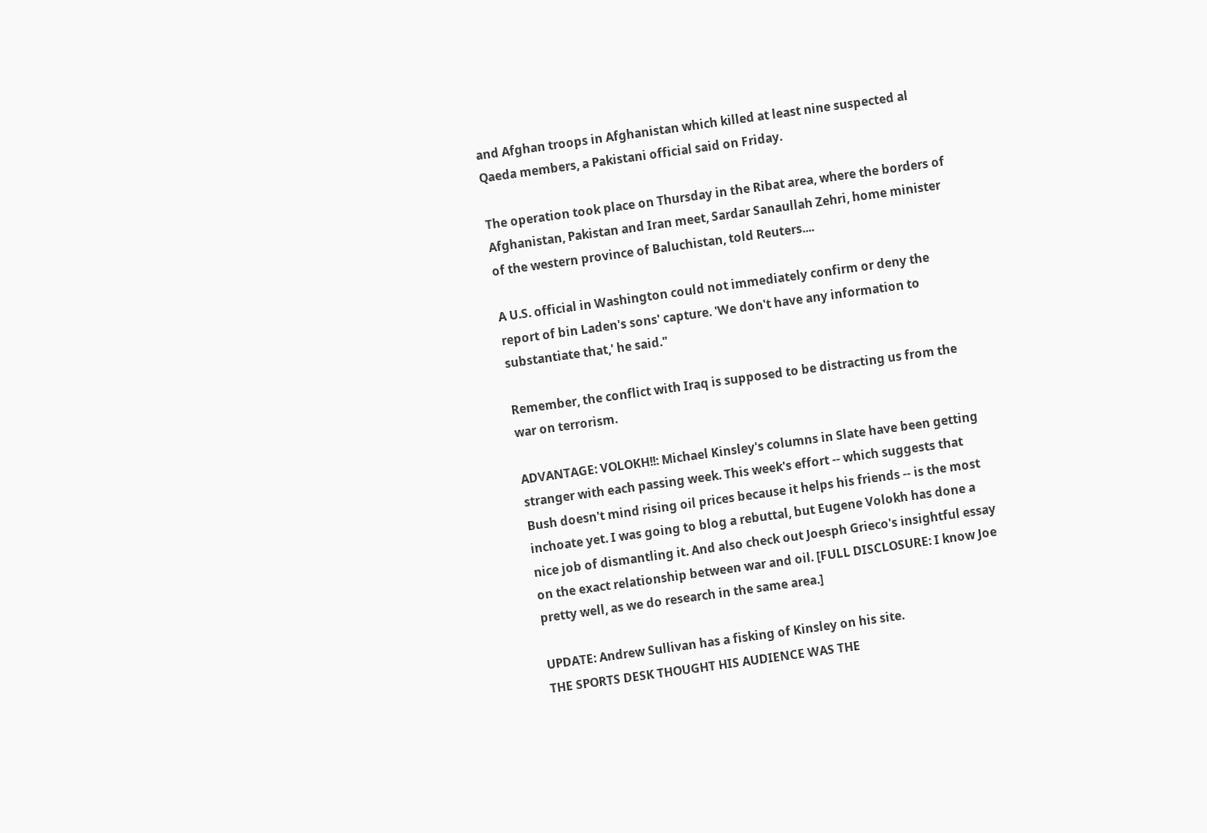and Afghan troops in Afghanistan which killed at least nine suspected al Qaeda members, a Pakistani official said on Friday.

The operation took place on Thursday in the Ribat area, where the borders of Afghanistan, Pakistan and Iran meet, Sardar Sanaullah Zehri, home minister of the western province of Baluchistan, told Reuters....

A U.S. official in Washington could not immediately confirm or deny the report of bin Laden's sons' capture. 'We don't have any information to substantiate that,' he said."

Remember, the conflict with Iraq is supposed to be distracting us from the war on terrorism.

ADVANTAGE: VOLOKH!!: Michael Kinsley's columns in Slate have been getting stranger with each passing week. This week's effort -- which suggests that Bush doesn't mind rising oil prices because it helps his friends -- is the most inchoate yet. I was going to blog a rebuttal, but Eugene Volokh has done a nice job of dismantling it. And also check out Joesph Grieco's insightful essay on the exact relationship between war and oil. [FULL DISCLOSURE: I know Joe pretty well, as we do research in the same area.]

UPDATE: Andrew Sullivan has a fisking of Kinsley on his site.
THE SPORTS DESK THOUGHT HIS AUDIENCE WAS THE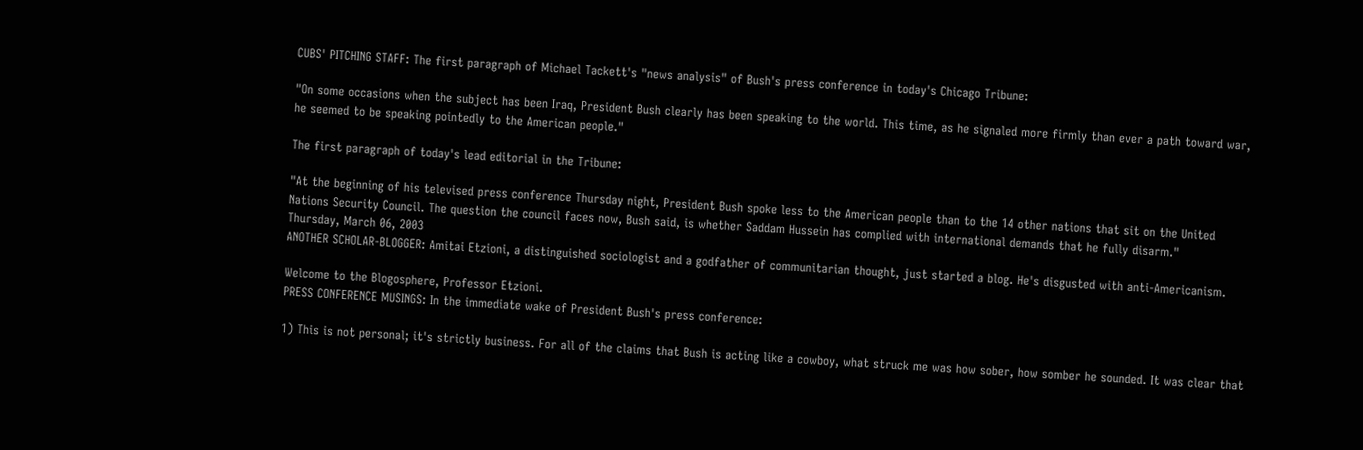CUBS' PITCHING STAFF: The first paragraph of Michael Tackett's "news analysis" of Bush's press conference in today's Chicago Tribune:

"On some occasions when the subject has been Iraq, President Bush clearly has been speaking to the world. This time, as he signaled more firmly than ever a path toward war, he seemed to be speaking pointedly to the American people."

The first paragraph of today's lead editorial in the Tribune:

"At the beginning of his televised press conference Thursday night, President Bush spoke less to the American people than to the 14 other nations that sit on the United Nations Security Council. The question the council faces now, Bush said, is whether Saddam Hussein has complied with international demands that he fully disarm."
Thursday, March 06, 2003
ANOTHER SCHOLAR-BLOGGER: Amitai Etzioni, a distinguished sociologist and a godfather of communitarian thought, just started a blog. He's disgusted with anti-Americanism.

Welcome to the Blogosphere, Professor Etzioni.
PRESS CONFERENCE MUSINGS: In the immediate wake of President Bush's press conference:

1) This is not personal; it's strictly business. For all of the claims that Bush is acting like a cowboy, what struck me was how sober, how somber he sounded. It was clear that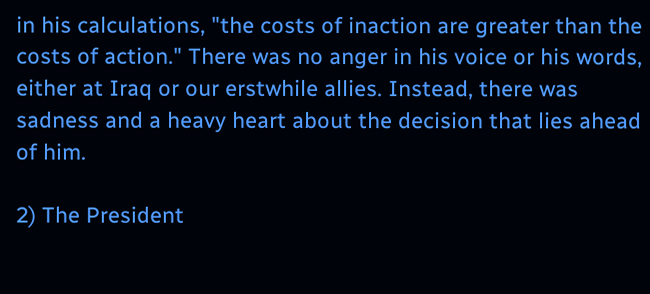in his calculations, "the costs of inaction are greater than the costs of action." There was no anger in his voice or his words, either at Iraq or our erstwhile allies. Instead, there was sadness and a heavy heart about the decision that lies ahead of him.

2) The President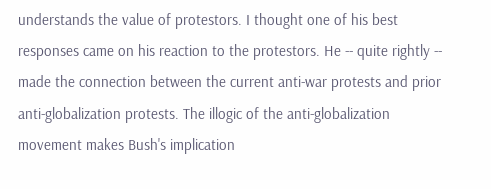understands the value of protestors. I thought one of his best responses came on his reaction to the protestors. He -- quite rightly -- made the connection between the current anti-war protests and prior anti-globalization protests. The illogic of the anti-globalization movement makes Bush's implication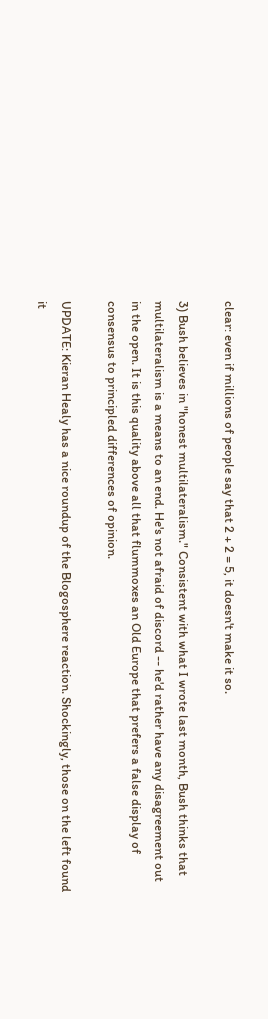clear: even if millions of people say that 2 + 2 = 5, it doesn't make it so.

3) Bush believes in "honest multilateralism." Consistent with what I wrote last month, Bush thinks that multilateralism is a means to an end. He's not afraid of discord -- he'd rather have any disagreement out in the open. It is this quality above all that flummoxes an Old Europe that prefers a false display of consensus to principled differences of opinion.

UPDATE: Kieran Healy has a nice roundup of the Blogosphere reaction. Shockingly, those on the left found it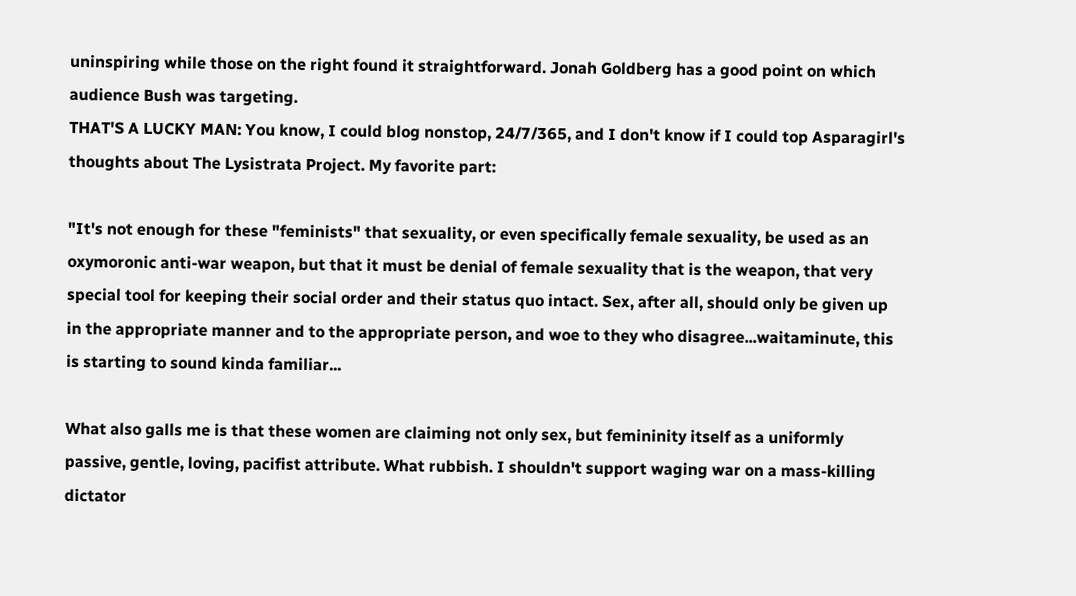uninspiring while those on the right found it straightforward. Jonah Goldberg has a good point on which audience Bush was targeting.
THAT'S A LUCKY MAN: You know, I could blog nonstop, 24/7/365, and I don't know if I could top Asparagirl's thoughts about The Lysistrata Project. My favorite part:

"It's not enough for these "feminists" that sexuality, or even specifically female sexuality, be used as an oxymoronic anti-war weapon, but that it must be denial of female sexuality that is the weapon, that very special tool for keeping their social order and their status quo intact. Sex, after all, should only be given up in the appropriate manner and to the appropriate person, and woe to they who disagree...waitaminute, this is starting to sound kinda familiar...

What also galls me is that these women are claiming not only sex, but femininity itself as a uniformly passive, gentle, loving, pacifist attribute. What rubbish. I shouldn't support waging war on a mass-killing dictator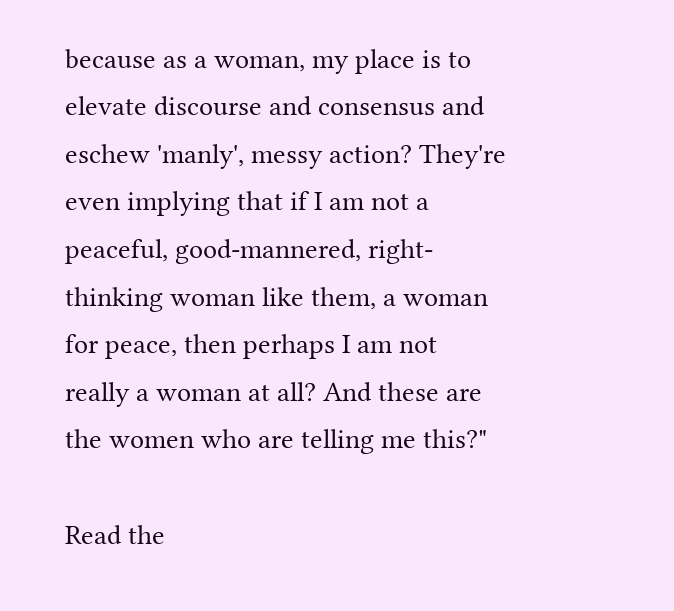because as a woman, my place is to elevate discourse and consensus and eschew 'manly', messy action? They're even implying that if I am not a peaceful, good-mannered, right-thinking woman like them, a woman for peace, then perhaps I am not really a woman at all? And these are the women who are telling me this?"

Read the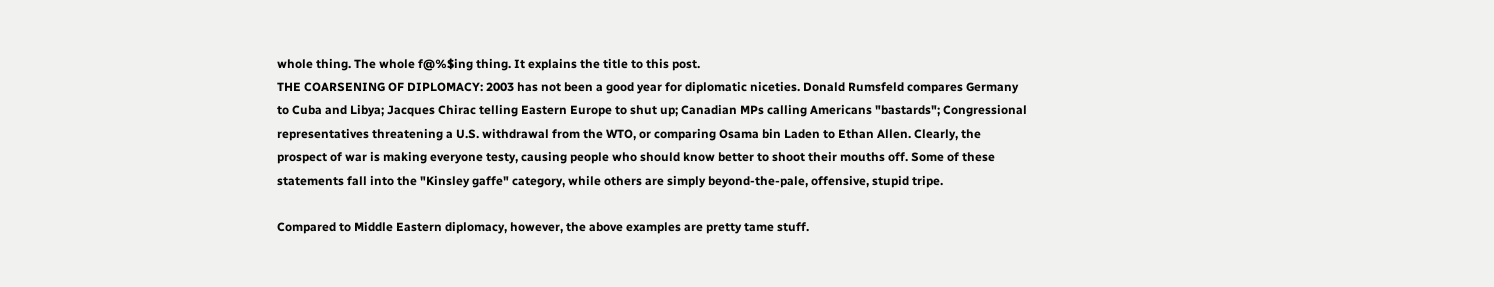whole thing. The whole f@%$ing thing. It explains the title to this post.
THE COARSENING OF DIPLOMACY: 2003 has not been a good year for diplomatic niceties. Donald Rumsfeld compares Germany to Cuba and Libya; Jacques Chirac telling Eastern Europe to shut up; Canadian MPs calling Americans "bastards"; Congressional representatives threatening a U.S. withdrawal from the WTO, or comparing Osama bin Laden to Ethan Allen. Clearly, the prospect of war is making everyone testy, causing people who should know better to shoot their mouths off. Some of these statements fall into the "Kinsley gaffe" category, while others are simply beyond-the-pale, offensive, stupid tripe.

Compared to Middle Eastern diplomacy, however, the above examples are pretty tame stuff.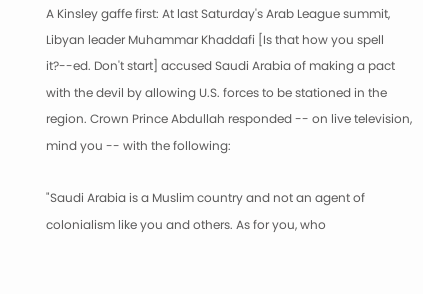A Kinsley gaffe first: At last Saturday's Arab League summit, Libyan leader Muhammar Khaddafi [Is that how you spell it?--ed. Don't start] accused Saudi Arabia of making a pact with the devil by allowing U.S. forces to be stationed in the region. Crown Prince Abdullah responded -- on live television, mind you -- with the following:

"Saudi Arabia is a Muslim country and not an agent of colonialism like you and others. As for you, who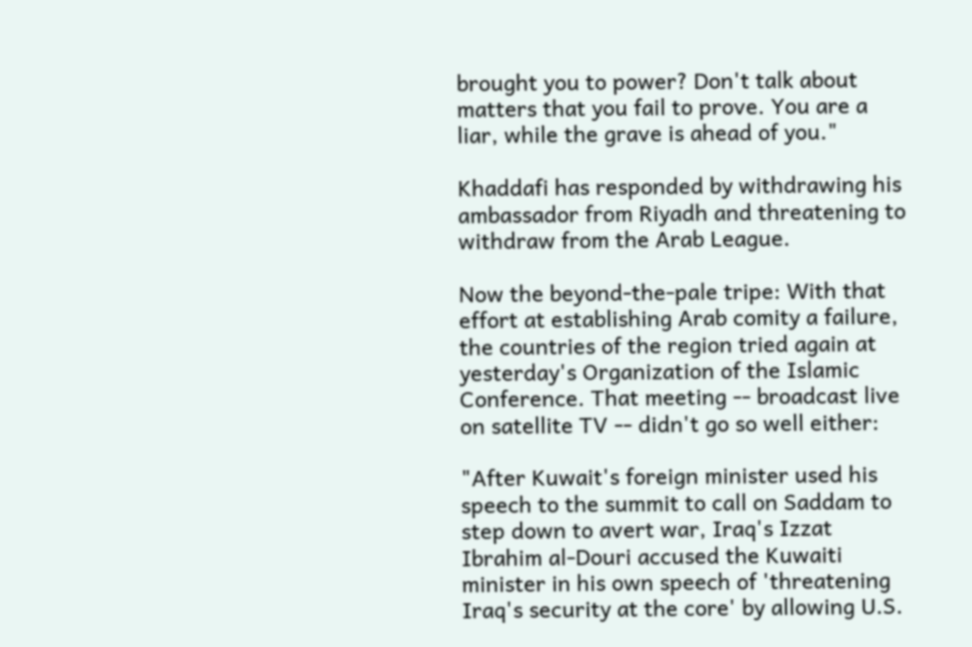brought you to power? Don't talk about matters that you fail to prove. You are a liar, while the grave is ahead of you."

Khaddafi has responded by withdrawing his ambassador from Riyadh and threatening to withdraw from the Arab League.

Now the beyond-the-pale tripe: With that effort at establishing Arab comity a failure, the countries of the region tried again at yesterday's Organization of the Islamic Conference. That meeting -- broadcast live on satellite TV -- didn't go so well either:

"After Kuwait's foreign minister used his speech to the summit to call on Saddam to step down to avert war, Iraq's Izzat Ibrahim al-Douri accused the Kuwaiti minister in his own speech of 'threatening Iraq's security at the core' by allowing U.S.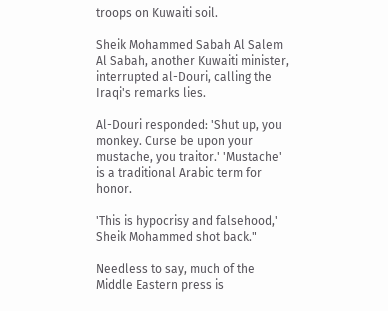troops on Kuwaiti soil.

Sheik Mohammed Sabah Al Salem Al Sabah, another Kuwaiti minister, interrupted al-Douri, calling the Iraqi's remarks lies.

Al-Douri responded: 'Shut up, you monkey. Curse be upon your mustache, you traitor.' 'Mustache' is a traditional Arabic term for honor.

'This is hypocrisy and falsehood,' Sheik Mohammed shot back."

Needless to say, much of the Middle Eastern press is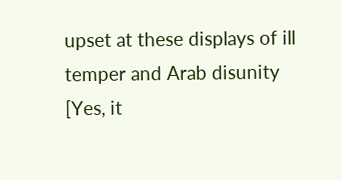upset at these displays of ill temper and Arab disunity [Yes, it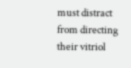must distract from directing their vitriol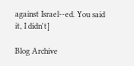against Israel--ed. You said it, I didn't]

Blog Archive